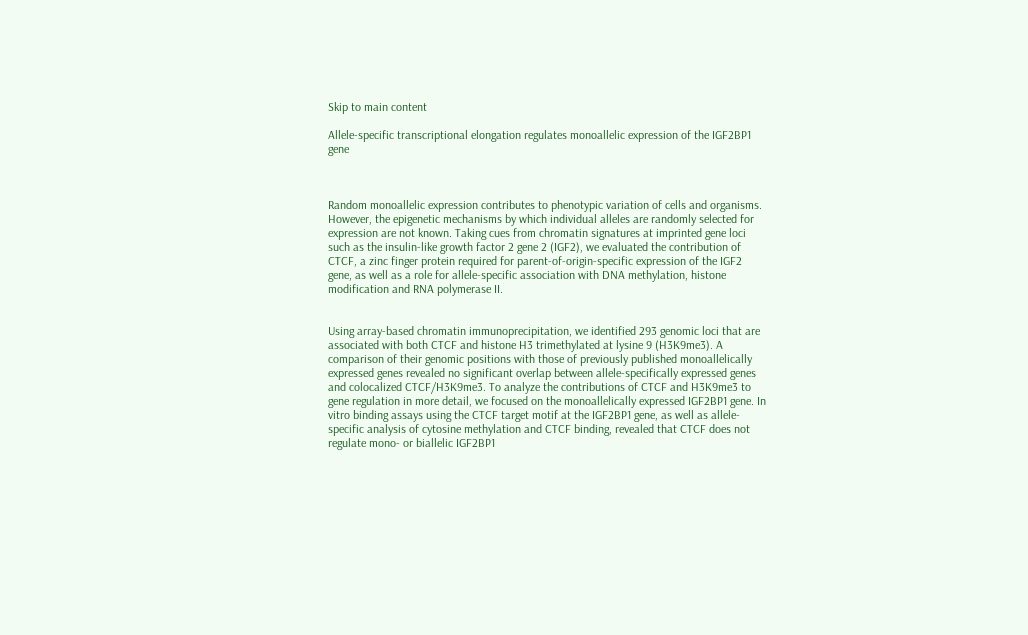Skip to main content

Allele-specific transcriptional elongation regulates monoallelic expression of the IGF2BP1 gene



Random monoallelic expression contributes to phenotypic variation of cells and organisms. However, the epigenetic mechanisms by which individual alleles are randomly selected for expression are not known. Taking cues from chromatin signatures at imprinted gene loci such as the insulin-like growth factor 2 gene 2 (IGF2), we evaluated the contribution of CTCF, a zinc finger protein required for parent-of-origin-specific expression of the IGF2 gene, as well as a role for allele-specific association with DNA methylation, histone modification and RNA polymerase II.


Using array-based chromatin immunoprecipitation, we identified 293 genomic loci that are associated with both CTCF and histone H3 trimethylated at lysine 9 (H3K9me3). A comparison of their genomic positions with those of previously published monoallelically expressed genes revealed no significant overlap between allele-specifically expressed genes and colocalized CTCF/H3K9me3. To analyze the contributions of CTCF and H3K9me3 to gene regulation in more detail, we focused on the monoallelically expressed IGF2BP1 gene. In vitro binding assays using the CTCF target motif at the IGF2BP1 gene, as well as allele-specific analysis of cytosine methylation and CTCF binding, revealed that CTCF does not regulate mono- or biallelic IGF2BP1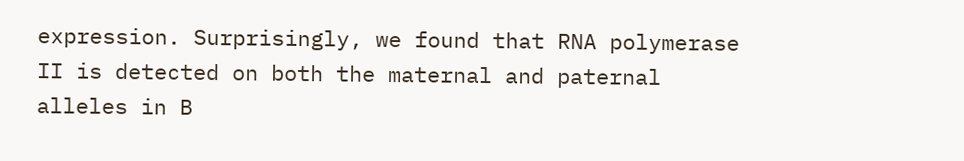expression. Surprisingly, we found that RNA polymerase II is detected on both the maternal and paternal alleles in B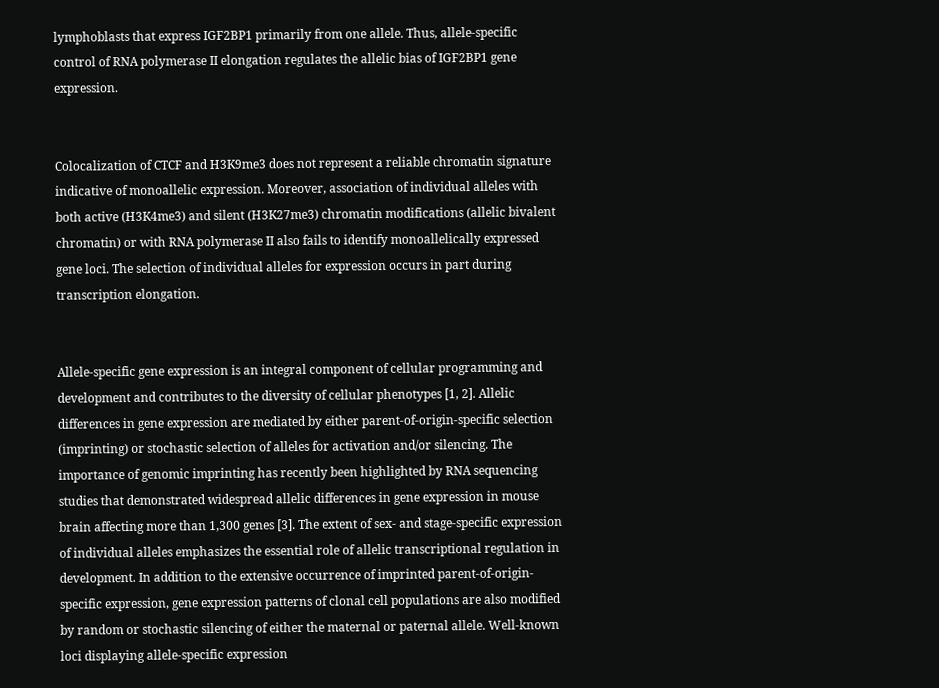lymphoblasts that express IGF2BP1 primarily from one allele. Thus, allele-specific control of RNA polymerase II elongation regulates the allelic bias of IGF2BP1 gene expression.


Colocalization of CTCF and H3K9me3 does not represent a reliable chromatin signature indicative of monoallelic expression. Moreover, association of individual alleles with both active (H3K4me3) and silent (H3K27me3) chromatin modifications (allelic bivalent chromatin) or with RNA polymerase II also fails to identify monoallelically expressed gene loci. The selection of individual alleles for expression occurs in part during transcription elongation.


Allele-specific gene expression is an integral component of cellular programming and development and contributes to the diversity of cellular phenotypes [1, 2]. Allelic differences in gene expression are mediated by either parent-of-origin-specific selection (imprinting) or stochastic selection of alleles for activation and/or silencing. The importance of genomic imprinting has recently been highlighted by RNA sequencing studies that demonstrated widespread allelic differences in gene expression in mouse brain affecting more than 1,300 genes [3]. The extent of sex- and stage-specific expression of individual alleles emphasizes the essential role of allelic transcriptional regulation in development. In addition to the extensive occurrence of imprinted parent-of-origin-specific expression, gene expression patterns of clonal cell populations are also modified by random or stochastic silencing of either the maternal or paternal allele. Well-known loci displaying allele-specific expression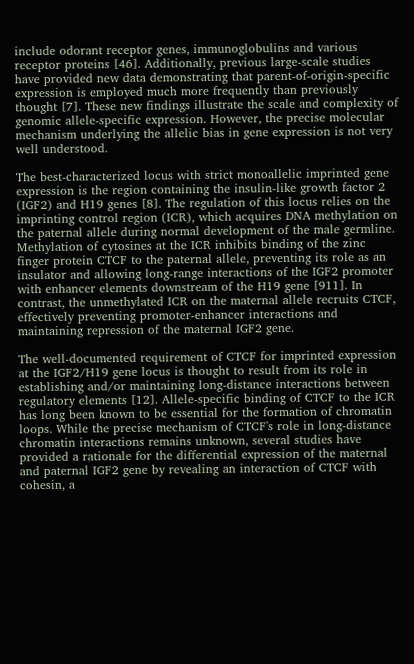include odorant receptor genes, immunoglobulins and various receptor proteins [46]. Additionally, previous large-scale studies have provided new data demonstrating that parent-of-origin-specific expression is employed much more frequently than previously thought [7]. These new findings illustrate the scale and complexity of genomic allele-specific expression. However, the precise molecular mechanism underlying the allelic bias in gene expression is not very well understood.

The best-characterized locus with strict monoallelic imprinted gene expression is the region containing the insulin-like growth factor 2 (IGF2) and H19 genes [8]. The regulation of this locus relies on the imprinting control region (ICR), which acquires DNA methylation on the paternal allele during normal development of the male germline. Methylation of cytosines at the ICR inhibits binding of the zinc finger protein CTCF to the paternal allele, preventing its role as an insulator and allowing long-range interactions of the IGF2 promoter with enhancer elements downstream of the H19 gene [911]. In contrast, the unmethylated ICR on the maternal allele recruits CTCF, effectively preventing promoter-enhancer interactions and maintaining repression of the maternal IGF2 gene.

The well-documented requirement of CTCF for imprinted expression at the IGF2/H19 gene locus is thought to result from its role in establishing and/or maintaining long-distance interactions between regulatory elements [12]. Allele-specific binding of CTCF to the ICR has long been known to be essential for the formation of chromatin loops. While the precise mechanism of CTCF's role in long-distance chromatin interactions remains unknown, several studies have provided a rationale for the differential expression of the maternal and paternal IGF2 gene by revealing an interaction of CTCF with cohesin, a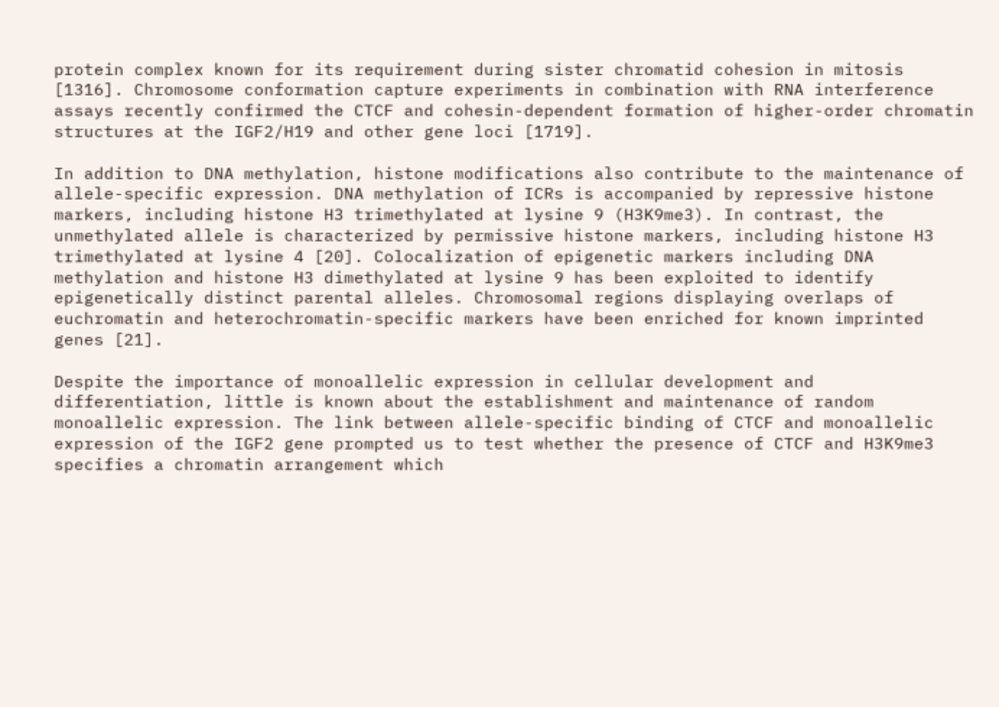protein complex known for its requirement during sister chromatid cohesion in mitosis [1316]. Chromosome conformation capture experiments in combination with RNA interference assays recently confirmed the CTCF and cohesin-dependent formation of higher-order chromatin structures at the IGF2/H19 and other gene loci [1719].

In addition to DNA methylation, histone modifications also contribute to the maintenance of allele-specific expression. DNA methylation of ICRs is accompanied by repressive histone markers, including histone H3 trimethylated at lysine 9 (H3K9me3). In contrast, the unmethylated allele is characterized by permissive histone markers, including histone H3 trimethylated at lysine 4 [20]. Colocalization of epigenetic markers including DNA methylation and histone H3 dimethylated at lysine 9 has been exploited to identify epigenetically distinct parental alleles. Chromosomal regions displaying overlaps of euchromatin and heterochromatin-specific markers have been enriched for known imprinted genes [21].

Despite the importance of monoallelic expression in cellular development and differentiation, little is known about the establishment and maintenance of random monoallelic expression. The link between allele-specific binding of CTCF and monoallelic expression of the IGF2 gene prompted us to test whether the presence of CTCF and H3K9me3 specifies a chromatin arrangement which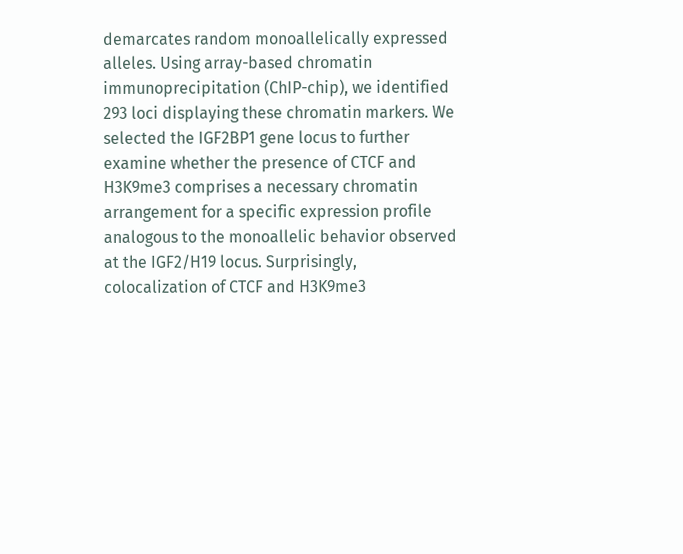demarcates random monoallelically expressed alleles. Using array-based chromatin immunoprecipitation (ChIP-chip), we identified 293 loci displaying these chromatin markers. We selected the IGF2BP1 gene locus to further examine whether the presence of CTCF and H3K9me3 comprises a necessary chromatin arrangement for a specific expression profile analogous to the monoallelic behavior observed at the IGF2/H19 locus. Surprisingly, colocalization of CTCF and H3K9me3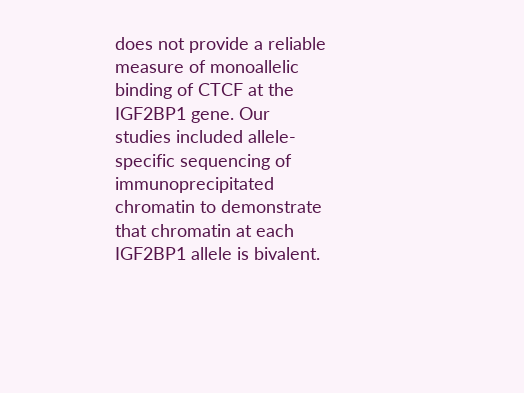does not provide a reliable measure of monoallelic binding of CTCF at the IGF2BP1 gene. Our studies included allele-specific sequencing of immunoprecipitated chromatin to demonstrate that chromatin at each IGF2BP1 allele is bivalent.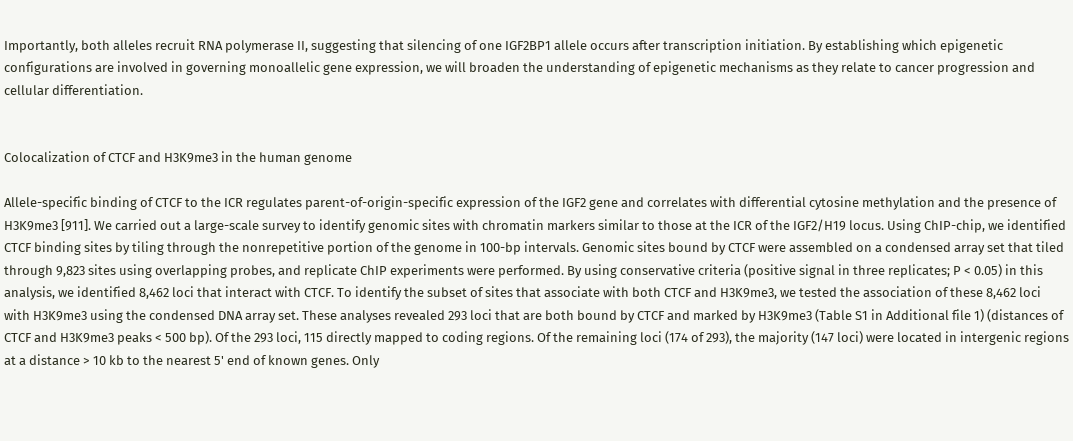Importantly, both alleles recruit RNA polymerase II, suggesting that silencing of one IGF2BP1 allele occurs after transcription initiation. By establishing which epigenetic configurations are involved in governing monoallelic gene expression, we will broaden the understanding of epigenetic mechanisms as they relate to cancer progression and cellular differentiation.


Colocalization of CTCF and H3K9me3 in the human genome

Allele-specific binding of CTCF to the ICR regulates parent-of-origin-specific expression of the IGF2 gene and correlates with differential cytosine methylation and the presence of H3K9me3 [911]. We carried out a large-scale survey to identify genomic sites with chromatin markers similar to those at the ICR of the IGF2/H19 locus. Using ChIP-chip, we identified CTCF binding sites by tiling through the nonrepetitive portion of the genome in 100-bp intervals. Genomic sites bound by CTCF were assembled on a condensed array set that tiled through 9,823 sites using overlapping probes, and replicate ChIP experiments were performed. By using conservative criteria (positive signal in three replicates; P < 0.05) in this analysis, we identified 8,462 loci that interact with CTCF. To identify the subset of sites that associate with both CTCF and H3K9me3, we tested the association of these 8,462 loci with H3K9me3 using the condensed DNA array set. These analyses revealed 293 loci that are both bound by CTCF and marked by H3K9me3 (Table S1 in Additional file 1) (distances of CTCF and H3K9me3 peaks < 500 bp). Of the 293 loci, 115 directly mapped to coding regions. Of the remaining loci (174 of 293), the majority (147 loci) were located in intergenic regions at a distance > 10 kb to the nearest 5' end of known genes. Only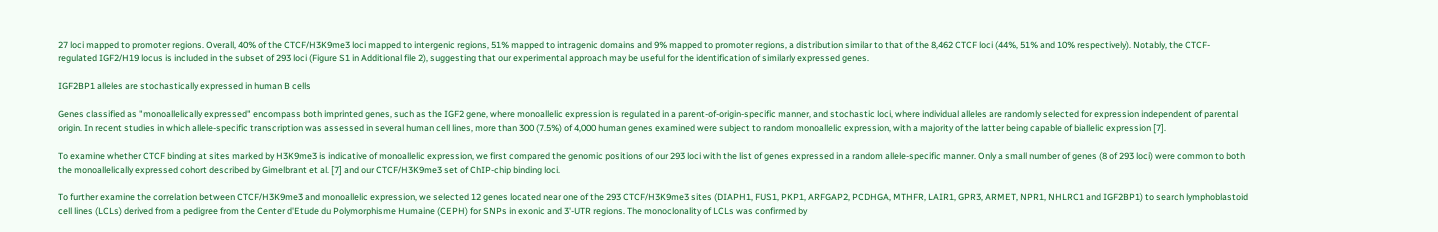27 loci mapped to promoter regions. Overall, 40% of the CTCF/H3K9me3 loci mapped to intergenic regions, 51% mapped to intragenic domains and 9% mapped to promoter regions, a distribution similar to that of the 8,462 CTCF loci (44%, 51% and 10% respectively). Notably, the CTCF-regulated IGF2/H19 locus is included in the subset of 293 loci (Figure S1 in Additional file 2), suggesting that our experimental approach may be useful for the identification of similarly expressed genes.

IGF2BP1 alleles are stochastically expressed in human B cells

Genes classified as "monoallelically expressed" encompass both imprinted genes, such as the IGF2 gene, where monoallelic expression is regulated in a parent-of-origin-specific manner, and stochastic loci, where individual alleles are randomly selected for expression independent of parental origin. In recent studies in which allele-specific transcription was assessed in several human cell lines, more than 300 (7.5%) of 4,000 human genes examined were subject to random monoallelic expression, with a majority of the latter being capable of biallelic expression [7].

To examine whether CTCF binding at sites marked by H3K9me3 is indicative of monoallelic expression, we first compared the genomic positions of our 293 loci with the list of genes expressed in a random allele-specific manner. Only a small number of genes (8 of 293 loci) were common to both the monoallelically expressed cohort described by Gimelbrant et al. [7] and our CTCF/H3K9me3 set of ChIP-chip binding loci.

To further examine the correlation between CTCF/H3K9me3 and monoallelic expression, we selected 12 genes located near one of the 293 CTCF/H3K9me3 sites (DIAPH1, FUS1, PKP1, ARFGAP2, PCDHGA, MTHFR, LAIR1, GPR3, ARMET, NPR1, NHLRC1 and IGF2BP1) to search lymphoblastoid cell lines (LCLs) derived from a pedigree from the Center d'Etude du Polymorphisme Humaine (CEPH) for SNPs in exonic and 3'-UTR regions. The monoclonality of LCLs was confirmed by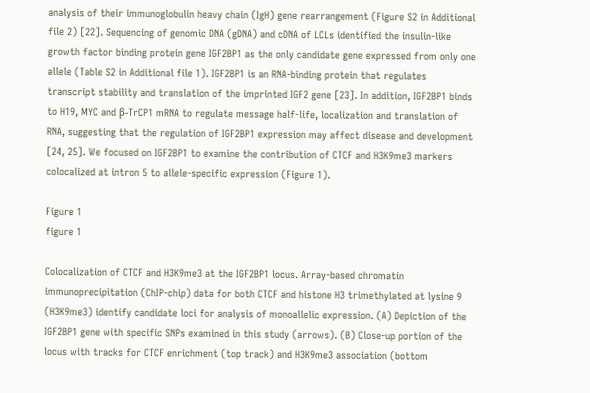analysis of their immunoglobulin heavy chain (IgH) gene rearrangement (Figure S2 in Additional file 2) [22]. Sequencing of genomic DNA (gDNA) and cDNA of LCLs identified the insulin-like growth factor binding protein gene IGF2BP1 as the only candidate gene expressed from only one allele (Table S2 in Additional file 1). IGF2BP1 is an RNA-binding protein that regulates transcript stability and translation of the imprinted IGF2 gene [23]. In addition, IGF2BP1 binds to H19, MYC and β-TrCP1 mRNA to regulate message half-life, localization and translation of RNA, suggesting that the regulation of IGF2BP1 expression may affect disease and development [24, 25]. We focused on IGF2BP1 to examine the contribution of CTCF and H3K9me3 markers colocalized at intron 5 to allele-specific expression (Figure 1).

Figure 1
figure 1

Colocalization of CTCF and H3K9me3 at the IGF2BP1 locus. Array-based chromatin immunoprecipitation (ChIP-chip) data for both CTCF and histone H3 trimethylated at lysine 9 (H3K9me3) identify candidate loci for analysis of monoallelic expression. (A) Depiction of the IGF2BP1 gene with specific SNPs examined in this study (arrows). (B) Close-up portion of the locus with tracks for CTCF enrichment (top track) and H3K9me3 association (bottom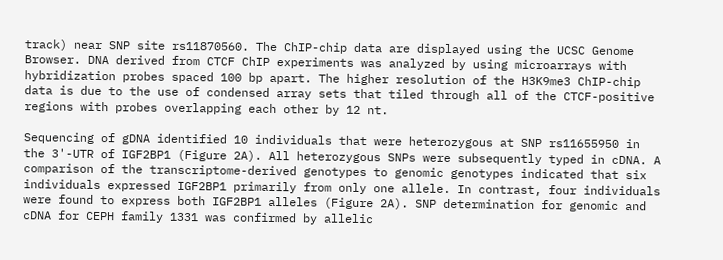track) near SNP site rs11870560. The ChIP-chip data are displayed using the UCSC Genome Browser. DNA derived from CTCF ChIP experiments was analyzed by using microarrays with hybridization probes spaced 100 bp apart. The higher resolution of the H3K9me3 ChIP-chip data is due to the use of condensed array sets that tiled through all of the CTCF-positive regions with probes overlapping each other by 12 nt.

Sequencing of gDNA identified 10 individuals that were heterozygous at SNP rs11655950 in the 3'-UTR of IGF2BP1 (Figure 2A). All heterozygous SNPs were subsequently typed in cDNA. A comparison of the transcriptome-derived genotypes to genomic genotypes indicated that six individuals expressed IGF2BP1 primarily from only one allele. In contrast, four individuals were found to express both IGF2BP1 alleles (Figure 2A). SNP determination for genomic and cDNA for CEPH family 1331 was confirmed by allelic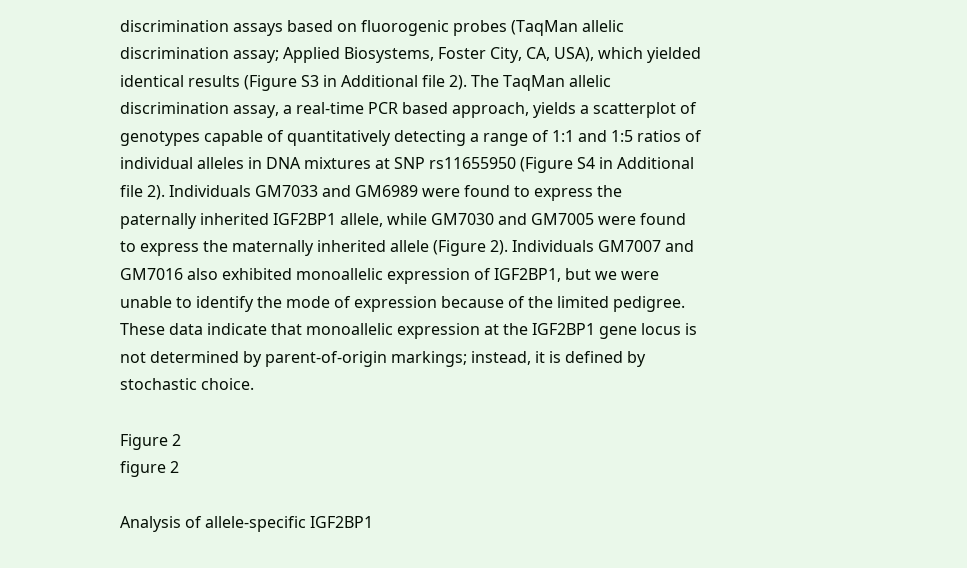discrimination assays based on fluorogenic probes (TaqMan allelic discrimination assay; Applied Biosystems, Foster City, CA, USA), which yielded identical results (Figure S3 in Additional file 2). The TaqMan allelic discrimination assay, a real-time PCR based approach, yields a scatterplot of genotypes capable of quantitatively detecting a range of 1:1 and 1:5 ratios of individual alleles in DNA mixtures at SNP rs11655950 (Figure S4 in Additional file 2). Individuals GM7033 and GM6989 were found to express the paternally inherited IGF2BP1 allele, while GM7030 and GM7005 were found to express the maternally inherited allele (Figure 2). Individuals GM7007 and GM7016 also exhibited monoallelic expression of IGF2BP1, but we were unable to identify the mode of expression because of the limited pedigree. These data indicate that monoallelic expression at the IGF2BP1 gene locus is not determined by parent-of-origin markings; instead, it is defined by stochastic choice.

Figure 2
figure 2

Analysis of allele-specific IGF2BP1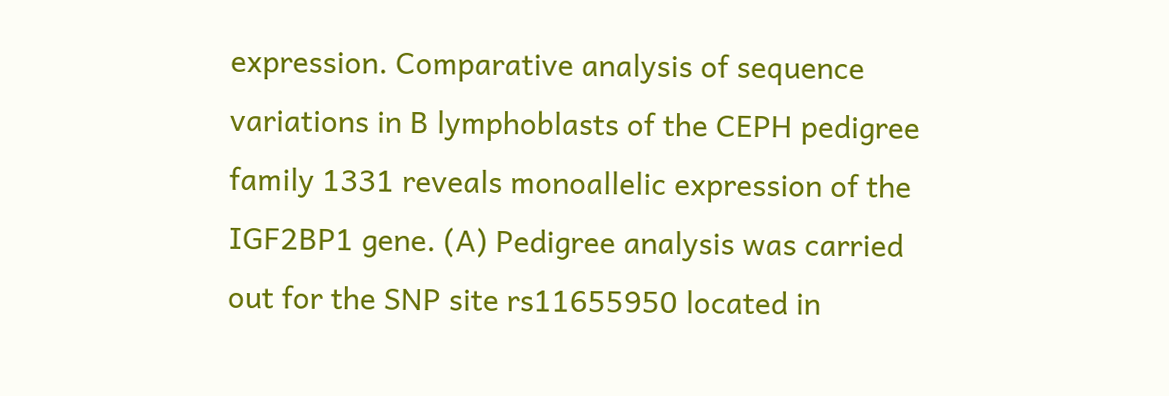expression. Comparative analysis of sequence variations in B lymphoblasts of the CEPH pedigree family 1331 reveals monoallelic expression of the IGF2BP1 gene. (A) Pedigree analysis was carried out for the SNP site rs11655950 located in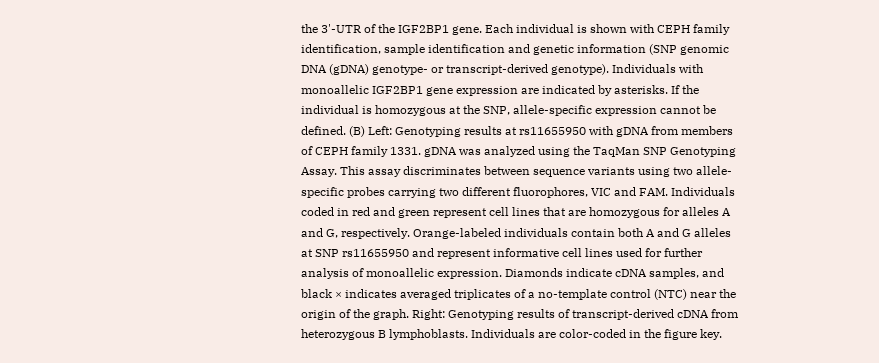the 3'-UTR of the IGF2BP1 gene. Each individual is shown with CEPH family identification, sample identification and genetic information (SNP genomic DNA (gDNA) genotype- or transcript-derived genotype). Individuals with monoallelic IGF2BP1 gene expression are indicated by asterisks. If the individual is homozygous at the SNP, allele-specific expression cannot be defined. (B) Left: Genotyping results at rs11655950 with gDNA from members of CEPH family 1331. gDNA was analyzed using the TaqMan SNP Genotyping Assay. This assay discriminates between sequence variants using two allele-specific probes carrying two different fluorophores, VIC and FAM. Individuals coded in red and green represent cell lines that are homozygous for alleles A and G, respectively. Orange-labeled individuals contain both A and G alleles at SNP rs11655950 and represent informative cell lines used for further analysis of monoallelic expression. Diamonds indicate cDNA samples, and black × indicates averaged triplicates of a no-template control (NTC) near the origin of the graph. Right: Genotyping results of transcript-derived cDNA from heterozygous B lymphoblasts. Individuals are color-coded in the figure key.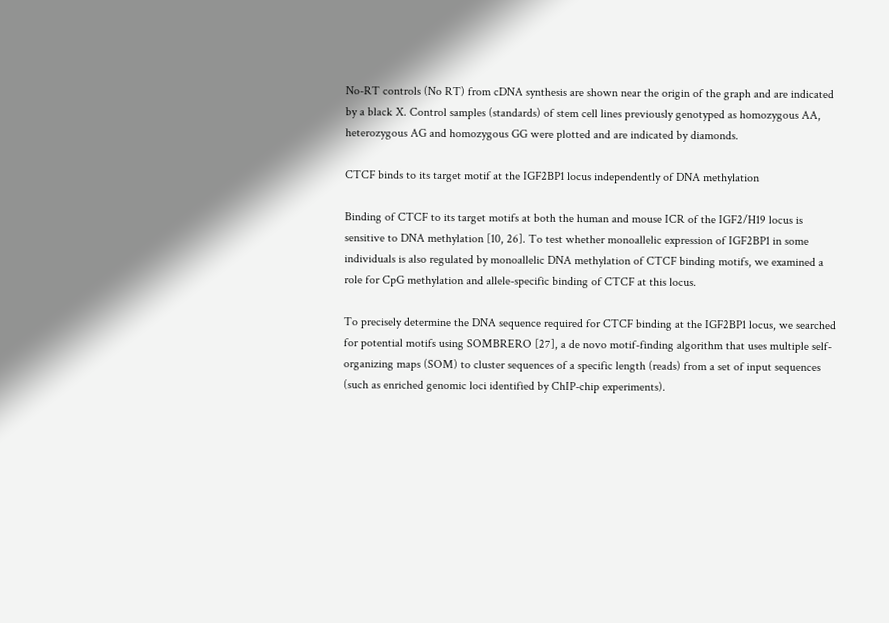No-RT controls (No RT) from cDNA synthesis are shown near the origin of the graph and are indicated by a black X. Control samples (standards) of stem cell lines previously genotyped as homozygous AA, heterozygous AG and homozygous GG were plotted and are indicated by diamonds.

CTCF binds to its target motif at the IGF2BP1 locus independently of DNA methylation

Binding of CTCF to its target motifs at both the human and mouse ICR of the IGF2/H19 locus is sensitive to DNA methylation [10, 26]. To test whether monoallelic expression of IGF2BP1 in some individuals is also regulated by monoallelic DNA methylation of CTCF binding motifs, we examined a role for CpG methylation and allele-specific binding of CTCF at this locus.

To precisely determine the DNA sequence required for CTCF binding at the IGF2BP1 locus, we searched for potential motifs using SOMBRERO [27], a de novo motif-finding algorithm that uses multiple self-organizing maps (SOM) to cluster sequences of a specific length (reads) from a set of input sequences (such as enriched genomic loci identified by ChIP-chip experiments).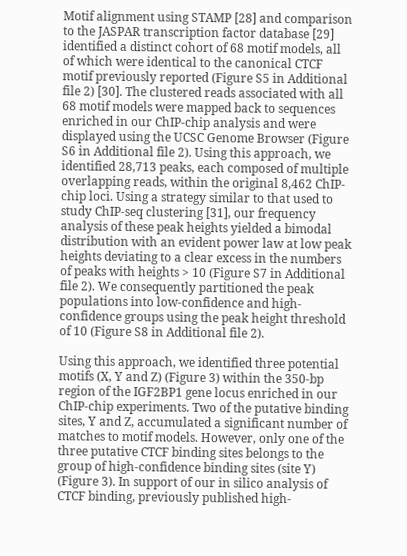Motif alignment using STAMP [28] and comparison to the JASPAR transcription factor database [29] identified a distinct cohort of 68 motif models, all of which were identical to the canonical CTCF motif previously reported (Figure S5 in Additional file 2) [30]. The clustered reads associated with all 68 motif models were mapped back to sequences enriched in our ChIP-chip analysis and were displayed using the UCSC Genome Browser (Figure S6 in Additional file 2). Using this approach, we identified 28,713 peaks, each composed of multiple overlapping reads, within the original 8,462 ChIP-chip loci. Using a strategy similar to that used to study ChIP-seq clustering [31], our frequency analysis of these peak heights yielded a bimodal distribution with an evident power law at low peak heights deviating to a clear excess in the numbers of peaks with heights > 10 (Figure S7 in Additional file 2). We consequently partitioned the peak populations into low-confidence and high-confidence groups using the peak height threshold of 10 (Figure S8 in Additional file 2).

Using this approach, we identified three potential motifs (X, Y and Z) (Figure 3) within the 350-bp region of the IGF2BP1 gene locus enriched in our ChIP-chip experiments. Two of the putative binding sites, Y and Z, accumulated a significant number of matches to motif models. However, only one of the three putative CTCF binding sites belongs to the group of high-confidence binding sites (site Y) (Figure 3). In support of our in silico analysis of CTCF binding, previously published high-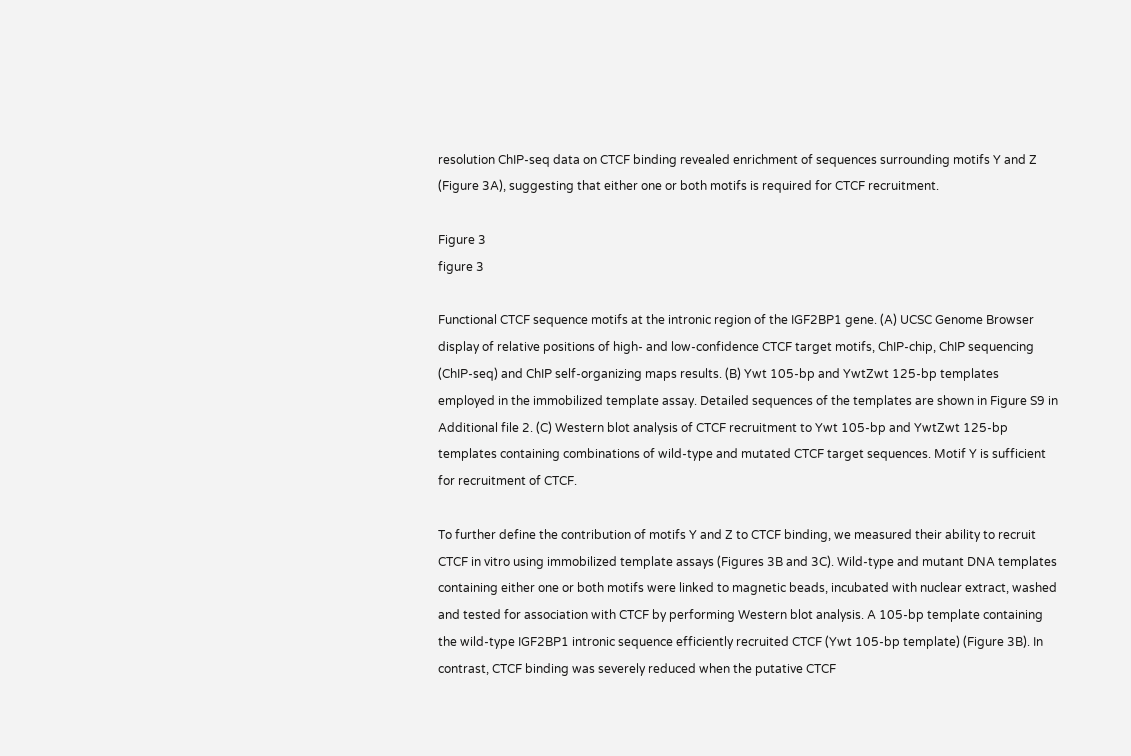resolution ChIP-seq data on CTCF binding revealed enrichment of sequences surrounding motifs Y and Z (Figure 3A), suggesting that either one or both motifs is required for CTCF recruitment.

Figure 3
figure 3

Functional CTCF sequence motifs at the intronic region of the IGF2BP1 gene. (A) UCSC Genome Browser display of relative positions of high- and low-confidence CTCF target motifs, ChIP-chip, ChIP sequencing (ChIP-seq) and ChIP self-organizing maps results. (B) Ywt 105-bp and YwtZwt 125-bp templates employed in the immobilized template assay. Detailed sequences of the templates are shown in Figure S9 in Additional file 2. (C) Western blot analysis of CTCF recruitment to Ywt 105-bp and YwtZwt 125-bp templates containing combinations of wild-type and mutated CTCF target sequences. Motif Y is sufficient for recruitment of CTCF.

To further define the contribution of motifs Y and Z to CTCF binding, we measured their ability to recruit CTCF in vitro using immobilized template assays (Figures 3B and 3C). Wild-type and mutant DNA templates containing either one or both motifs were linked to magnetic beads, incubated with nuclear extract, washed and tested for association with CTCF by performing Western blot analysis. A 105-bp template containing the wild-type IGF2BP1 intronic sequence efficiently recruited CTCF (Ywt 105-bp template) (Figure 3B). In contrast, CTCF binding was severely reduced when the putative CTCF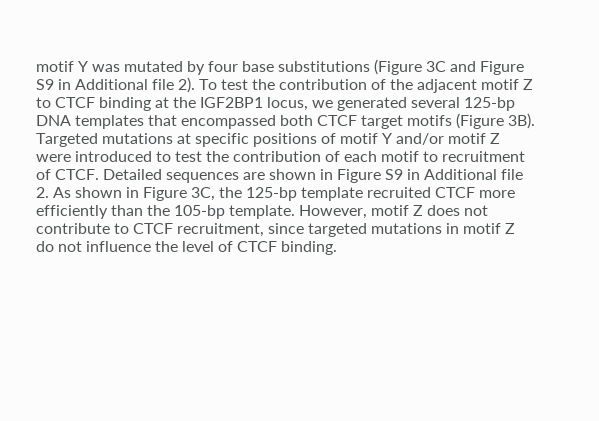motif Y was mutated by four base substitutions (Figure 3C and Figure S9 in Additional file 2). To test the contribution of the adjacent motif Z to CTCF binding at the IGF2BP1 locus, we generated several 125-bp DNA templates that encompassed both CTCF target motifs (Figure 3B). Targeted mutations at specific positions of motif Y and/or motif Z were introduced to test the contribution of each motif to recruitment of CTCF. Detailed sequences are shown in Figure S9 in Additional file 2. As shown in Figure 3C, the 125-bp template recruited CTCF more efficiently than the 105-bp template. However, motif Z does not contribute to CTCF recruitment, since targeted mutations in motif Z do not influence the level of CTCF binding.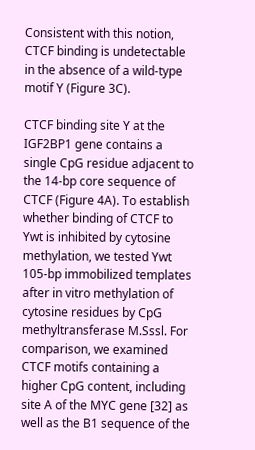Consistent with this notion, CTCF binding is undetectable in the absence of a wild-type motif Y (Figure 3C).

CTCF binding site Y at the IGF2BP1 gene contains a single CpG residue adjacent to the 14-bp core sequence of CTCF (Figure 4A). To establish whether binding of CTCF to Ywt is inhibited by cytosine methylation, we tested Ywt 105-bp immobilized templates after in vitro methylation of cytosine residues by CpG methyltransferase M.Sssl. For comparison, we examined CTCF motifs containing a higher CpG content, including site A of the MYC gene [32] as well as the B1 sequence of the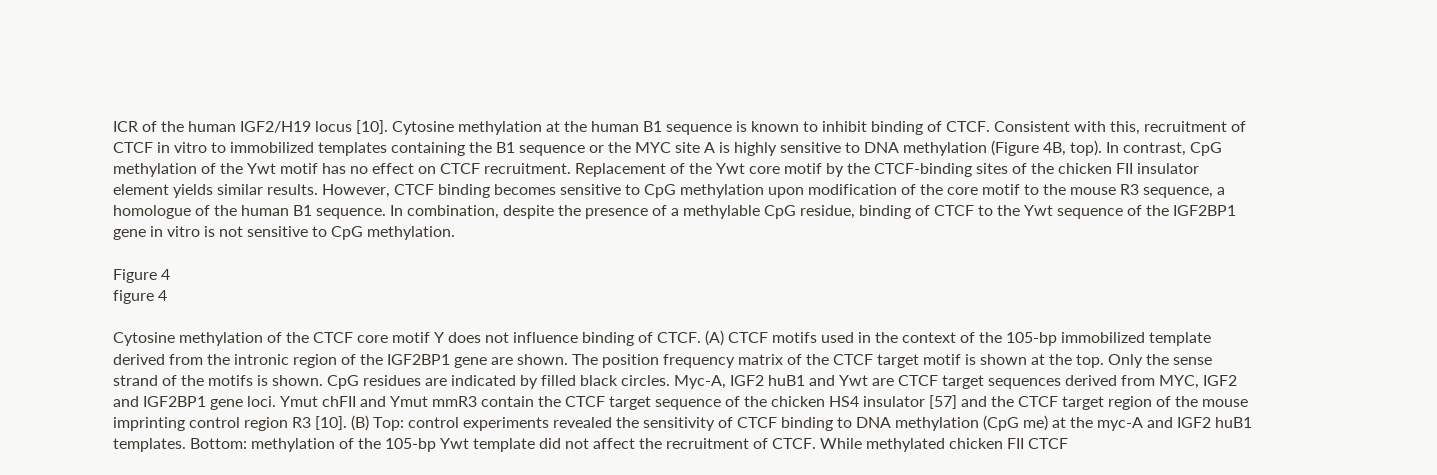ICR of the human IGF2/H19 locus [10]. Cytosine methylation at the human B1 sequence is known to inhibit binding of CTCF. Consistent with this, recruitment of CTCF in vitro to immobilized templates containing the B1 sequence or the MYC site A is highly sensitive to DNA methylation (Figure 4B, top). In contrast, CpG methylation of the Ywt motif has no effect on CTCF recruitment. Replacement of the Ywt core motif by the CTCF-binding sites of the chicken FII insulator element yields similar results. However, CTCF binding becomes sensitive to CpG methylation upon modification of the core motif to the mouse R3 sequence, a homologue of the human B1 sequence. In combination, despite the presence of a methylable CpG residue, binding of CTCF to the Ywt sequence of the IGF2BP1 gene in vitro is not sensitive to CpG methylation.

Figure 4
figure 4

Cytosine methylation of the CTCF core motif Y does not influence binding of CTCF. (A) CTCF motifs used in the context of the 105-bp immobilized template derived from the intronic region of the IGF2BP1 gene are shown. The position frequency matrix of the CTCF target motif is shown at the top. Only the sense strand of the motifs is shown. CpG residues are indicated by filled black circles. Myc-A, IGF2 huB1 and Ywt are CTCF target sequences derived from MYC, IGF2 and IGF2BP1 gene loci. Ymut chFII and Ymut mmR3 contain the CTCF target sequence of the chicken HS4 insulator [57] and the CTCF target region of the mouse imprinting control region R3 [10]. (B) Top: control experiments revealed the sensitivity of CTCF binding to DNA methylation (CpG me) at the myc-A and IGF2 huB1 templates. Bottom: methylation of the 105-bp Ywt template did not affect the recruitment of CTCF. While methylated chicken FII CTCF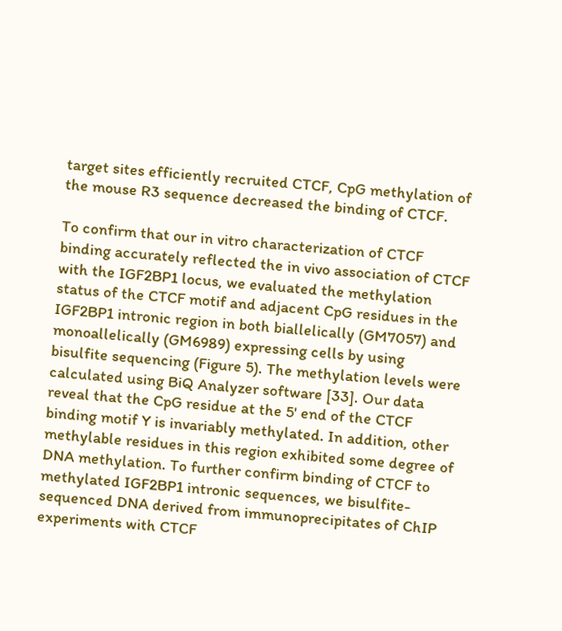target sites efficiently recruited CTCF, CpG methylation of the mouse R3 sequence decreased the binding of CTCF.

To confirm that our in vitro characterization of CTCF binding accurately reflected the in vivo association of CTCF with the IGF2BP1 locus, we evaluated the methylation status of the CTCF motif and adjacent CpG residues in the IGF2BP1 intronic region in both biallelically (GM7057) and monoallelically (GM6989) expressing cells by using bisulfite sequencing (Figure 5). The methylation levels were calculated using BiQ Analyzer software [33]. Our data reveal that the CpG residue at the 5' end of the CTCF binding motif Y is invariably methylated. In addition, other methylable residues in this region exhibited some degree of DNA methylation. To further confirm binding of CTCF to methylated IGF2BP1 intronic sequences, we bisulfite-sequenced DNA derived from immunoprecipitates of ChIP experiments with CTCF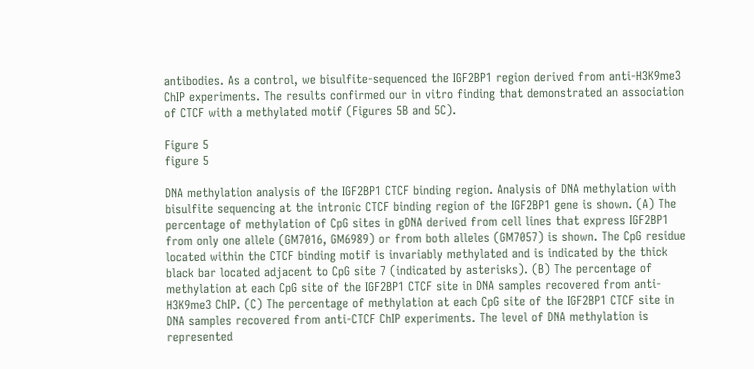antibodies. As a control, we bisulfite-sequenced the IGF2BP1 region derived from anti-H3K9me3 ChIP experiments. The results confirmed our in vitro finding that demonstrated an association of CTCF with a methylated motif (Figures 5B and 5C).

Figure 5
figure 5

DNA methylation analysis of the IGF2BP1 CTCF binding region. Analysis of DNA methylation with bisulfite sequencing at the intronic CTCF binding region of the IGF2BP1 gene is shown. (A) The percentage of methylation of CpG sites in gDNA derived from cell lines that express IGF2BP1 from only one allele (GM7016, GM6989) or from both alleles (GM7057) is shown. The CpG residue located within the CTCF binding motif is invariably methylated and is indicated by the thick black bar located adjacent to CpG site 7 (indicated by asterisks). (B) The percentage of methylation at each CpG site of the IGF2BP1 CTCF site in DNA samples recovered from anti-H3K9me3 ChIP. (C) The percentage of methylation at each CpG site of the IGF2BP1 CTCF site in DNA samples recovered from anti-CTCF ChIP experiments. The level of DNA methylation is represented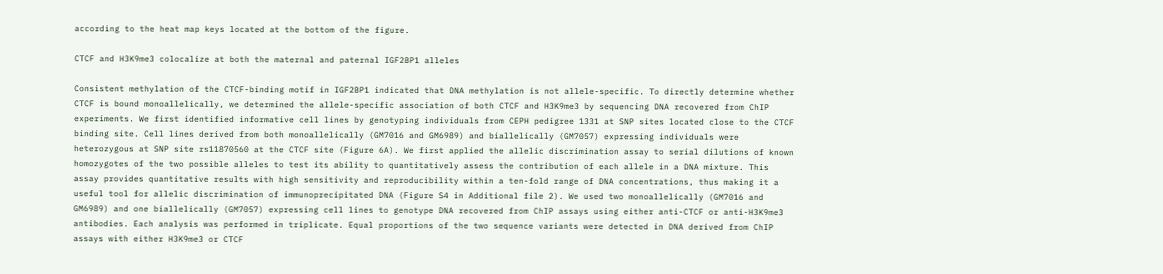according to the heat map keys located at the bottom of the figure.

CTCF and H3K9me3 colocalize at both the maternal and paternal IGF2BP1 alleles

Consistent methylation of the CTCF-binding motif in IGF2BP1 indicated that DNA methylation is not allele-specific. To directly determine whether CTCF is bound monoallelically, we determined the allele-specific association of both CTCF and H3K9me3 by sequencing DNA recovered from ChIP experiments. We first identified informative cell lines by genotyping individuals from CEPH pedigree 1331 at SNP sites located close to the CTCF binding site. Cell lines derived from both monoallelically (GM7016 and GM6989) and biallelically (GM7057) expressing individuals were heterozygous at SNP site rs11870560 at the CTCF site (Figure 6A). We first applied the allelic discrimination assay to serial dilutions of known homozygotes of the two possible alleles to test its ability to quantitatively assess the contribution of each allele in a DNA mixture. This assay provides quantitative results with high sensitivity and reproducibility within a ten-fold range of DNA concentrations, thus making it a useful tool for allelic discrimination of immunoprecipitated DNA (Figure S4 in Additional file 2). We used two monoallelically (GM7016 and GM6989) and one biallelically (GM7057) expressing cell lines to genotype DNA recovered from ChIP assays using either anti-CTCF or anti-H3K9me3 antibodies. Each analysis was performed in triplicate. Equal proportions of the two sequence variants were detected in DNA derived from ChIP assays with either H3K9me3 or CTCF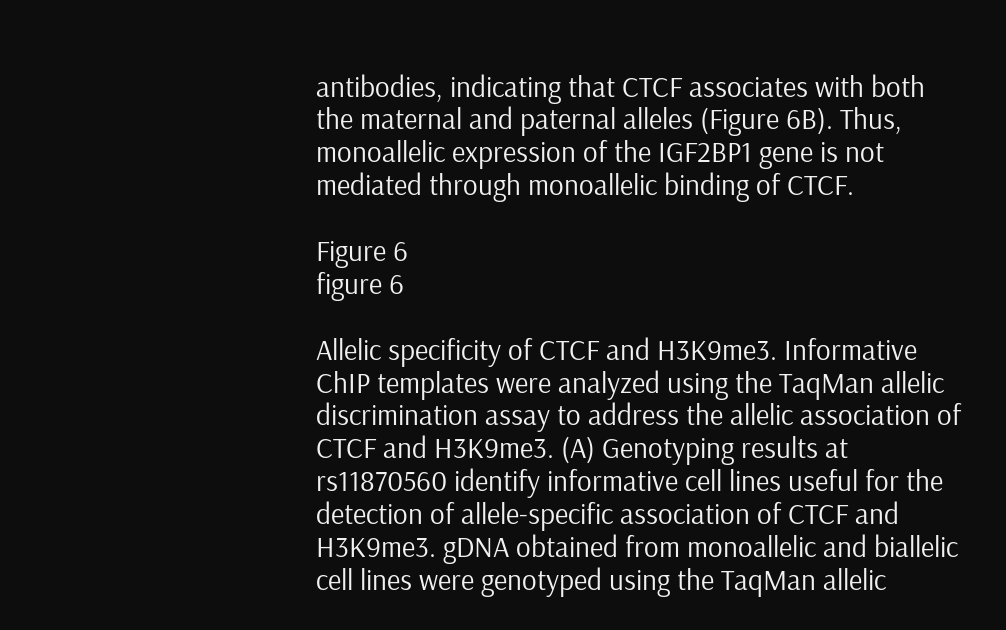antibodies, indicating that CTCF associates with both the maternal and paternal alleles (Figure 6B). Thus, monoallelic expression of the IGF2BP1 gene is not mediated through monoallelic binding of CTCF.

Figure 6
figure 6

Allelic specificity of CTCF and H3K9me3. Informative ChIP templates were analyzed using the TaqMan allelic discrimination assay to address the allelic association of CTCF and H3K9me3. (A) Genotyping results at rs11870560 identify informative cell lines useful for the detection of allele-specific association of CTCF and H3K9me3. gDNA obtained from monoallelic and biallelic cell lines were genotyped using the TaqMan allelic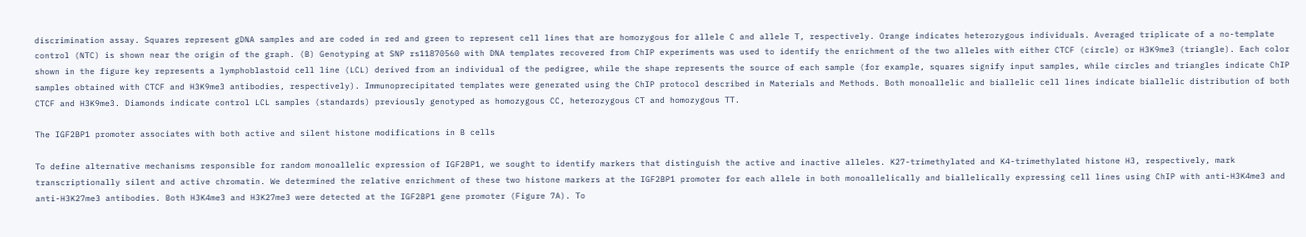discrimination assay. Squares represent gDNA samples and are coded in red and green to represent cell lines that are homozygous for allele C and allele T, respectively. Orange indicates heterozygous individuals. Averaged triplicate of a no-template control (NTC) is shown near the origin of the graph. (B) Genotyping at SNP rs11870560 with DNA templates recovered from ChIP experiments was used to identify the enrichment of the two alleles with either CTCF (circle) or H3K9me3 (triangle). Each color shown in the figure key represents a lymphoblastoid cell line (LCL) derived from an individual of the pedigree, while the shape represents the source of each sample (for example, squares signify input samples, while circles and triangles indicate ChIP samples obtained with CTCF and H3K9me3 antibodies, respectively). Immunoprecipitated templates were generated using the ChIP protocol described in Materials and Methods. Both monoallelic and biallelic cell lines indicate biallelic distribution of both CTCF and H3K9me3. Diamonds indicate control LCL samples (standards) previously genotyped as homozygous CC, heterozygous CT and homozygous TT.

The IGF2BP1 promoter associates with both active and silent histone modifications in B cells

To define alternative mechanisms responsible for random monoallelic expression of IGF2BP1, we sought to identify markers that distinguish the active and inactive alleles. K27-trimethylated and K4-trimethylated histone H3, respectively, mark transcriptionally silent and active chromatin. We determined the relative enrichment of these two histone markers at the IGF2BP1 promoter for each allele in both monoallelically and biallelically expressing cell lines using ChIP with anti-H3K4me3 and anti-H3K27me3 antibodies. Both H3K4me3 and H3K27me3 were detected at the IGF2BP1 gene promoter (Figure 7A). To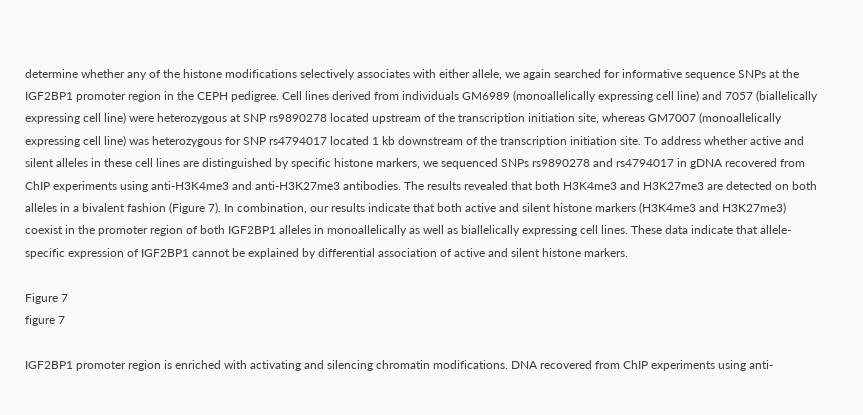determine whether any of the histone modifications selectively associates with either allele, we again searched for informative sequence SNPs at the IGF2BP1 promoter region in the CEPH pedigree. Cell lines derived from individuals GM6989 (monoallelically expressing cell line) and 7057 (biallelically expressing cell line) were heterozygous at SNP rs9890278 located upstream of the transcription initiation site, whereas GM7007 (monoallelically expressing cell line) was heterozygous for SNP rs4794017 located 1 kb downstream of the transcription initiation site. To address whether active and silent alleles in these cell lines are distinguished by specific histone markers, we sequenced SNPs rs9890278 and rs4794017 in gDNA recovered from ChIP experiments using anti-H3K4me3 and anti-H3K27me3 antibodies. The results revealed that both H3K4me3 and H3K27me3 are detected on both alleles in a bivalent fashion (Figure 7). In combination, our results indicate that both active and silent histone markers (H3K4me3 and H3K27me3) coexist in the promoter region of both IGF2BP1 alleles in monoallelically as well as biallelically expressing cell lines. These data indicate that allele-specific expression of IGF2BP1 cannot be explained by differential association of active and silent histone markers.

Figure 7
figure 7

IGF2BP1 promoter region is enriched with activating and silencing chromatin modifications. DNA recovered from ChIP experiments using anti-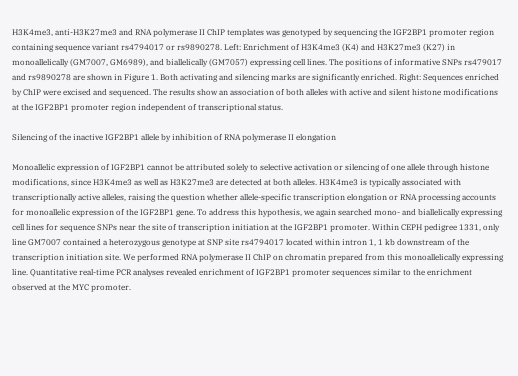H3K4me3, anti-H3K27me3 and RNA polymerase II ChIP templates was genotyped by sequencing the IGF2BP1 promoter region containing sequence variant rs4794017 or rs9890278. Left: Enrichment of H3K4me3 (K4) and H3K27me3 (K27) in monoallelically (GM7007, GM6989), and biallelically (GM7057) expressing cell lines. The positions of informative SNPs rs479017 and rs9890278 are shown in Figure 1. Both activating and silencing marks are significantly enriched. Right: Sequences enriched by ChIP were excised and sequenced. The results show an association of both alleles with active and silent histone modifications at the IGF2BP1 promoter region independent of transcriptional status.

Silencing of the inactive IGF2BP1 allele by inhibition of RNA polymerase II elongation

Monoallelic expression of IGF2BP1 cannot be attributed solely to selective activation or silencing of one allele through histone modifications, since H3K4me3 as well as H3K27me3 are detected at both alleles. H3K4me3 is typically associated with transcriptionally active alleles, raising the question whether allele-specific transcription elongation or RNA processing accounts for monoallelic expression of the IGF2BP1 gene. To address this hypothesis, we again searched mono- and biallelically expressing cell lines for sequence SNPs near the site of transcription initiation at the IGF2BP1 promoter. Within CEPH pedigree 1331, only line GM7007 contained a heterozygous genotype at SNP site rs4794017 located within intron 1, 1 kb downstream of the transcription initiation site. We performed RNA polymerase II ChIP on chromatin prepared from this monoallelically expressing line. Quantitative real-time PCR analyses revealed enrichment of IGF2BP1 promoter sequences similar to the enrichment observed at the MYC promoter.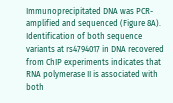Immunoprecipitated DNA was PCR-amplified and sequenced (Figure 8A). Identification of both sequence variants at rs4794017 in DNA recovered from ChIP experiments indicates that RNA polymerase II is associated with both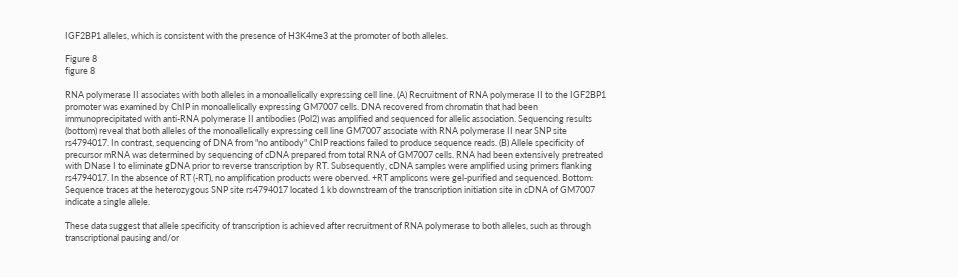IGF2BP1 alleles, which is consistent with the presence of H3K4me3 at the promoter of both alleles.

Figure 8
figure 8

RNA polymerase II associates with both alleles in a monoallelically expressing cell line. (A) Recruitment of RNA polymerase II to the IGF2BP1 promoter was examined by ChIP in monoallelically expressing GM7007 cells. DNA recovered from chromatin that had been immunoprecipitated with anti-RNA polymerase II antibodies (Pol2) was amplified and sequenced for allelic association. Sequencing results (bottom) reveal that both alleles of the monoallelically expressing cell line GM7007 associate with RNA polymerase II near SNP site rs4794017. In contrast, sequencing of DNA from "no antibody" ChIP reactions failed to produce sequence reads. (B) Allele specificity of precursor mRNA was determined by sequencing of cDNA prepared from total RNA of GM7007 cells. RNA had been extensively pretreated with DNase I to eliminate gDNA prior to reverse transcription by RT. Subsequently, cDNA samples were amplified using primers flanking rs4794017. In the absence of RT (-RT), no amplification products were oberved. +RT amplicons were gel-purified and sequenced. Bottom: Sequence traces at the heterozygous SNP site rs4794017 located 1 kb downstream of the transcription initiation site in cDNA of GM7007 indicate a single allele.

These data suggest that allele specificity of transcription is achieved after recruitment of RNA polymerase to both alleles, such as through transcriptional pausing and/or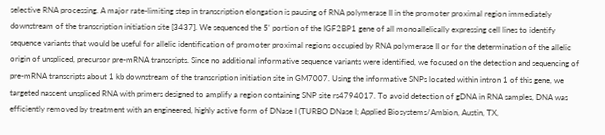selective RNA processing. A major rate-limiting step in transcription elongation is pausing of RNA polymerase II in the promoter proximal region immediately downstream of the transcription initiation site [3437]. We sequenced the 5' portion of the IGF2BP1 gene of all monoallelically expressing cell lines to identify sequence variants that would be useful for allelic identification of promoter proximal regions occupied by RNA polymerase II or for the determination of the allelic origin of unspliced, precursor pre-mRNA transcripts. Since no additional informative sequence variants were identified, we focused on the detection and sequencing of pre-mRNA transcripts about 1 kb downstream of the transcription initiation site in GM7007. Using the informative SNPs located within intron 1 of this gene, we targeted nascent unspliced RNA with primers designed to amplify a region containing SNP site rs4794017. To avoid detection of gDNA in RNA samples, DNA was efficiently removed by treatment with an engineered, highly active form of DNase I (TURBO DNase I; Applied Biosystems/Ambion, Austin, TX,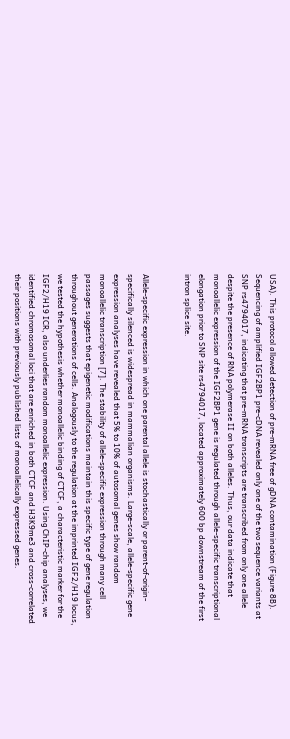USA). This protocol allowed detection of pre-mRNA free of gDNA contamination (Figure 8B). Sequencing of amplified IGF2BP1 pre-cDNA revealed only one of the two sequence variants at SNP rs4794017, indicating that pre-mRNA transcripts are transcribed from only one allele despite the presence of RNA polymerase II on both alleles. Thus, our data indicate that monoallelic expression of the IGF2BP1 gene is regulated through allele-specific transcriptional elongation prior to SNP site rs4794017, located approximately 600 bp downstream of the first intron splice site.


Allele-specific expression in which one parental allele is stochastically or parent-of-origin-specifically silenced is widespread in mammalian organisms. Large-scale, allele-specific gene expression analyses have revealed that 5% to 10% of autosomal genes show random monoallelic transcription [7]. The stability of allele-specific expression through many cell passages suggests that epigenetic modifications maintain this specific type of gene regulation throughout generations of cells. Analogously to the regulation at the imprinted IGF2/H19 locus, we tested the hypothesis whether monoallelic binding of CTCF, a characteristic marker for the IGF2/H19 ICR, also underlies random monoallelic expression. Using ChIP-chip analyses, we identified chromosomal loci that are enriched in both CTCF and H3K9me3 and cross-correlated their positions with previously published lists of monoallelically expressed genes.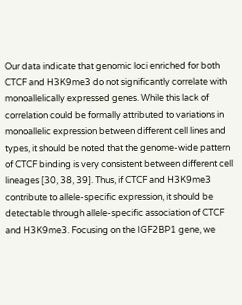Our data indicate that genomic loci enriched for both CTCF and H3K9me3 do not significantly correlate with monoallelically expressed genes. While this lack of correlation could be formally attributed to variations in monoallelic expression between different cell lines and types, it should be noted that the genome-wide pattern of CTCF binding is very consistent between different cell lineages [30, 38, 39]. Thus, if CTCF and H3K9me3 contribute to allele-specific expression, it should be detectable through allele-specific association of CTCF and H3K9me3. Focusing on the IGF2BP1 gene, we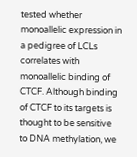tested whether monoallelic expression in a pedigree of LCLs correlates with monoallelic binding of CTCF. Although binding of CTCF to its targets is thought to be sensitive to DNA methylation, we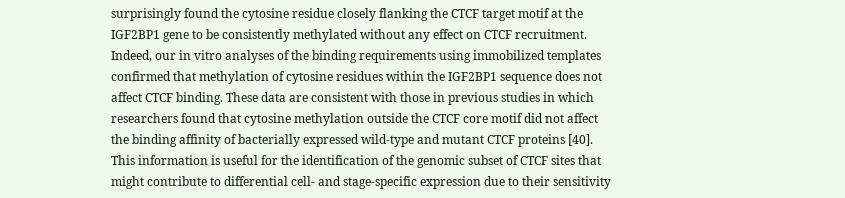surprisingly found the cytosine residue closely flanking the CTCF target motif at the IGF2BP1 gene to be consistently methylated without any effect on CTCF recruitment. Indeed, our in vitro analyses of the binding requirements using immobilized templates confirmed that methylation of cytosine residues within the IGF2BP1 sequence does not affect CTCF binding. These data are consistent with those in previous studies in which researchers found that cytosine methylation outside the CTCF core motif did not affect the binding affinity of bacterially expressed wild-type and mutant CTCF proteins [40]. This information is useful for the identification of the genomic subset of CTCF sites that might contribute to differential cell- and stage-specific expression due to their sensitivity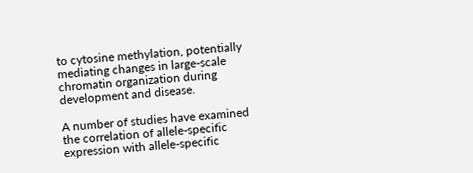to cytosine methylation, potentially mediating changes in large-scale chromatin organization during development and disease.

A number of studies have examined the correlation of allele-specific expression with allele-specific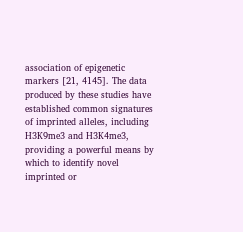association of epigenetic markers [21, 4145]. The data produced by these studies have established common signatures of imprinted alleles, including H3K9me3 and H3K4me3, providing a powerful means by which to identify novel imprinted or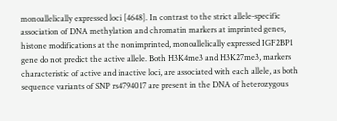monoallelically expressed loci [4648]. In contrast to the strict allele-specific association of DNA methylation and chromatin markers at imprinted genes, histone modifications at the nonimprinted, monoallelically expressed IGF2BP1 gene do not predict the active allele. Both H3K4me3 and H3K27me3, markers characteristic of active and inactive loci, are associated with each allele, as both sequence variants of SNP rs4794017 are present in the DNA of heterozygous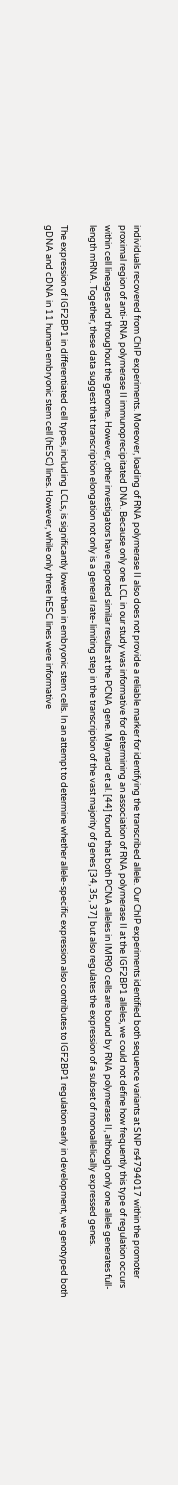individuals recovered from ChIP experiments. Moreover, loading of RNA polymerase II also does not provide a reliable marker for identifying the transcribed allele. Our ChIP experiments identified both sequence variants at SNP rs4794017 within the promoter proximal region of anti-RNA polymerase II immunoprecipitated DNA. Because only one LCL in our study was informative for determining an association of RNA polymerase II at the IGF2BP1 alleles, we could not define how frequently this type of regulation occurs within cell lineages and throughout the genome. However, other investigators have reported similar results at the PCNA gene. Maynard et al. [44] found that both PCNA alleles in IMR90 cells are bound by RNA polymerase II, although only one allele generates full-length mRNA. Together, these data suggest that transcription elongation not only is a general rate-limiting step in the transcription of the vast majority of genes [34, 35, 37] but also regulates the expression of a subset of monoallelically expressed genes.

The expression of IGF2BP1 in differentiated cell types, including LCLs, is significantly lower than in embryonic stem cells. In an attempt to determine whether allele-specific expression also contributes to IGF2BP1 regulation early in development, we genotyped both gDNA and cDNA in 11 human embryonic stem cell (hESC) lines. However, while only three hESC lines were informative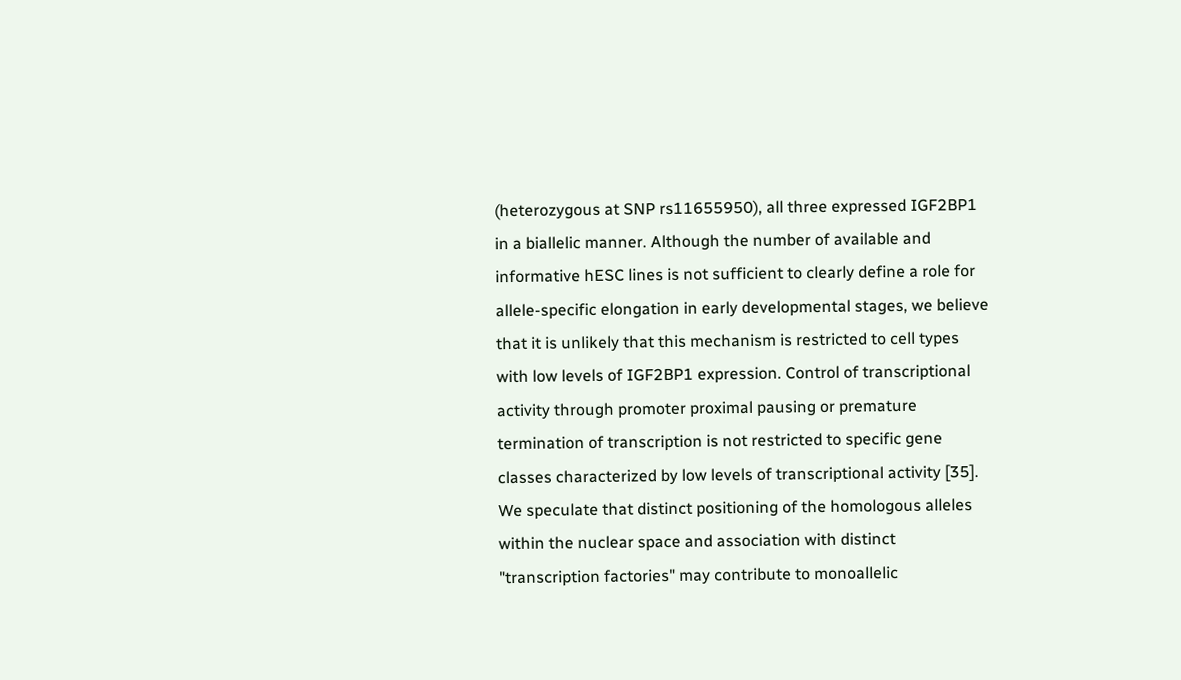(heterozygous at SNP rs11655950), all three expressed IGF2BP1 in a biallelic manner. Although the number of available and informative hESC lines is not sufficient to clearly define a role for allele-specific elongation in early developmental stages, we believe that it is unlikely that this mechanism is restricted to cell types with low levels of IGF2BP1 expression. Control of transcriptional activity through promoter proximal pausing or premature termination of transcription is not restricted to specific gene classes characterized by low levels of transcriptional activity [35]. We speculate that distinct positioning of the homologous alleles within the nuclear space and association with distinct "transcription factories" may contribute to monoallelic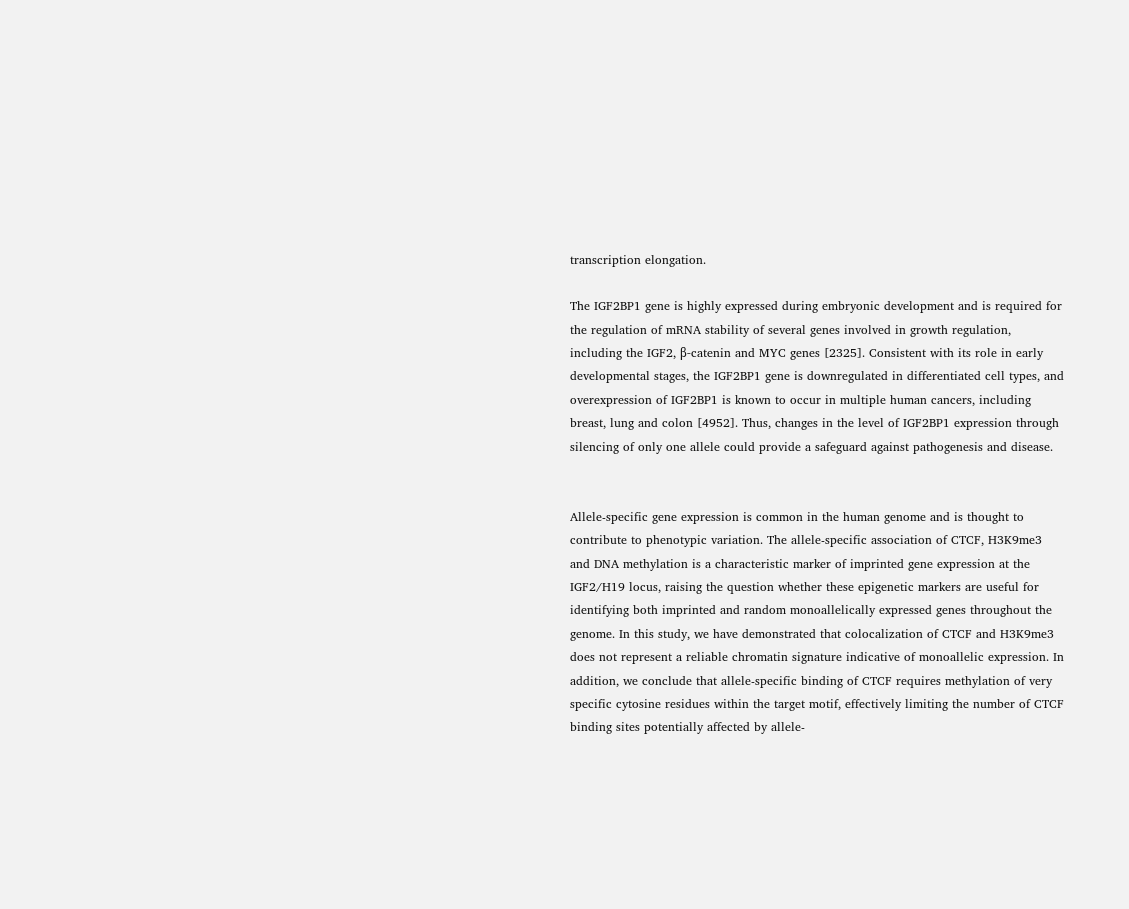transcription elongation.

The IGF2BP1 gene is highly expressed during embryonic development and is required for the regulation of mRNA stability of several genes involved in growth regulation, including the IGF2, β-catenin and MYC genes [2325]. Consistent with its role in early developmental stages, the IGF2BP1 gene is downregulated in differentiated cell types, and overexpression of IGF2BP1 is known to occur in multiple human cancers, including breast, lung and colon [4952]. Thus, changes in the level of IGF2BP1 expression through silencing of only one allele could provide a safeguard against pathogenesis and disease.


Allele-specific gene expression is common in the human genome and is thought to contribute to phenotypic variation. The allele-specific association of CTCF, H3K9me3 and DNA methylation is a characteristic marker of imprinted gene expression at the IGF2/H19 locus, raising the question whether these epigenetic markers are useful for identifying both imprinted and random monoallelically expressed genes throughout the genome. In this study, we have demonstrated that colocalization of CTCF and H3K9me3 does not represent a reliable chromatin signature indicative of monoallelic expression. In addition, we conclude that allele-specific binding of CTCF requires methylation of very specific cytosine residues within the target motif, effectively limiting the number of CTCF binding sites potentially affected by allele-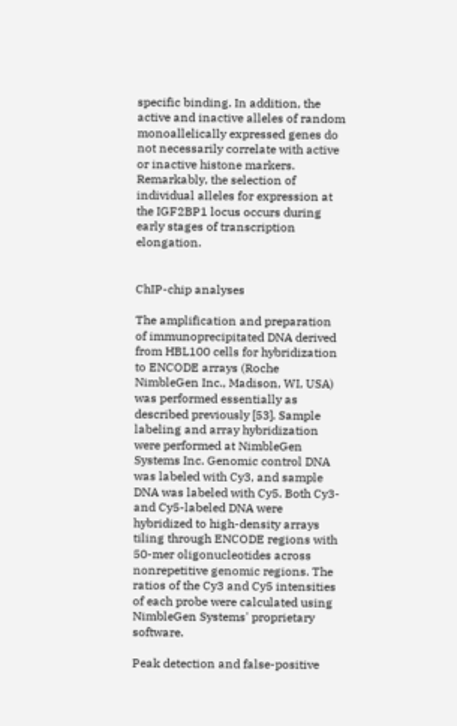specific binding. In addition, the active and inactive alleles of random monoallelically expressed genes do not necessarily correlate with active or inactive histone markers. Remarkably, the selection of individual alleles for expression at the IGF2BP1 locus occurs during early stages of transcription elongation.


ChIP-chip analyses

The amplification and preparation of immunoprecipitated DNA derived from HBL100 cells for hybridization to ENCODE arrays (Roche NimbleGen Inc., Madison, WI, USA) was performed essentially as described previously [53]. Sample labeling and array hybridization were performed at NimbleGen Systems Inc. Genomic control DNA was labeled with Cy3, and sample DNA was labeled with Cy5. Both Cy3- and Cy5-labeled DNA were hybridized to high-density arrays tiling through ENCODE regions with 50-mer oligonucleotides across nonrepetitive genomic regions. The ratios of the Cy3 and Cy5 intensities of each probe were calculated using NimbleGen Systems' proprietary software.

Peak detection and false-positive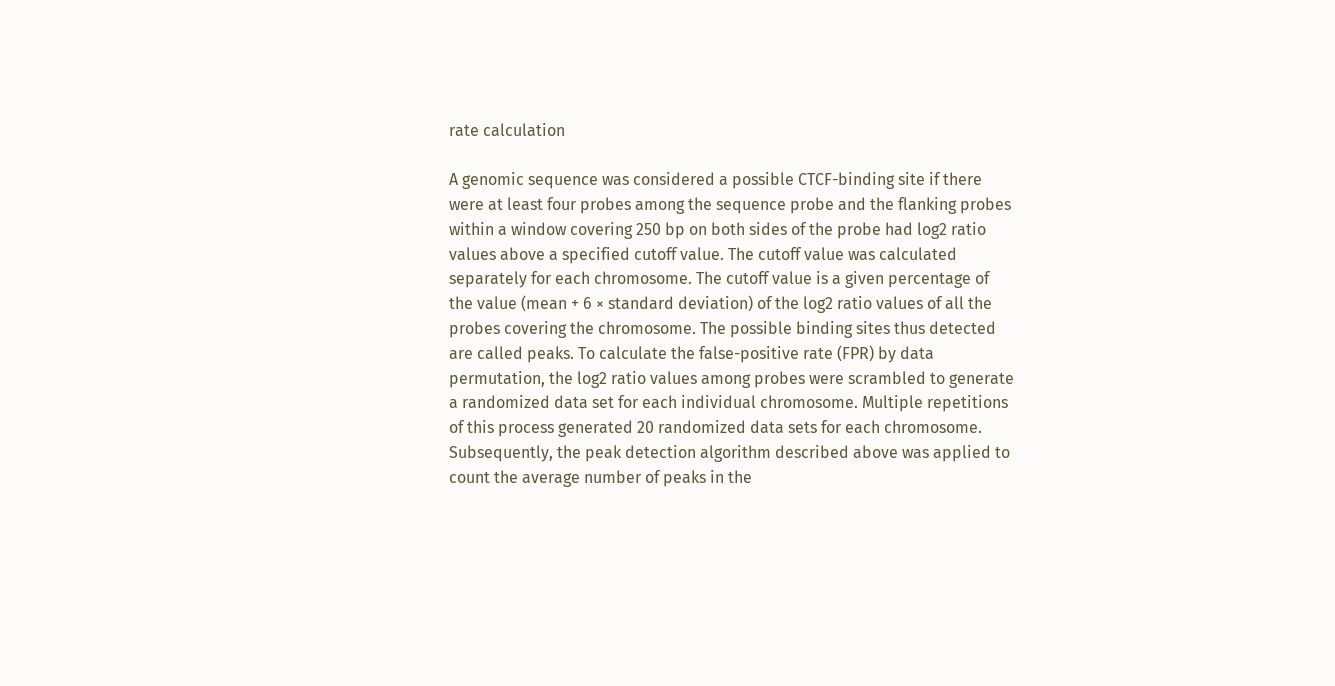rate calculation

A genomic sequence was considered a possible CTCF-binding site if there were at least four probes among the sequence probe and the flanking probes within a window covering 250 bp on both sides of the probe had log2 ratio values above a specified cutoff value. The cutoff value was calculated separately for each chromosome. The cutoff value is a given percentage of the value (mean + 6 × standard deviation) of the log2 ratio values of all the probes covering the chromosome. The possible binding sites thus detected are called peaks. To calculate the false-positive rate (FPR) by data permutation, the log2 ratio values among probes were scrambled to generate a randomized data set for each individual chromosome. Multiple repetitions of this process generated 20 randomized data sets for each chromosome. Subsequently, the peak detection algorithm described above was applied to count the average number of peaks in the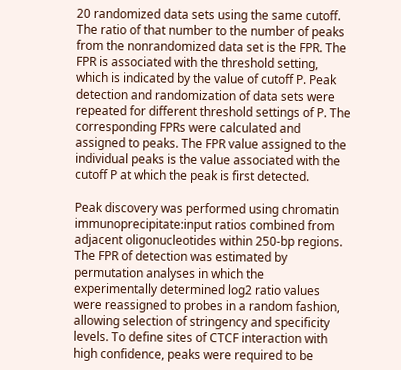20 randomized data sets using the same cutoff. The ratio of that number to the number of peaks from the nonrandomized data set is the FPR. The FPR is associated with the threshold setting, which is indicated by the value of cutoff P. Peak detection and randomization of data sets were repeated for different threshold settings of P. The corresponding FPRs were calculated and assigned to peaks. The FPR value assigned to the individual peaks is the value associated with the cutoff P at which the peak is first detected.

Peak discovery was performed using chromatin immunoprecipitate:input ratios combined from adjacent oligonucleotides within 250-bp regions. The FPR of detection was estimated by permutation analyses in which the experimentally determined log2 ratio values were reassigned to probes in a random fashion, allowing selection of stringency and specificity levels. To define sites of CTCF interaction with high confidence, peaks were required to be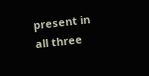present in all three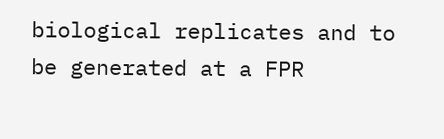biological replicates and to be generated at a FPR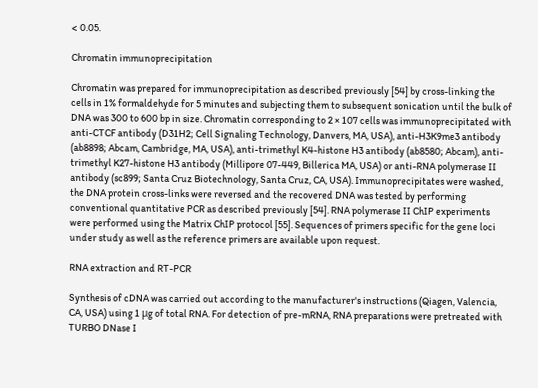< 0.05.

Chromatin immunoprecipitation

Chromatin was prepared for immunoprecipitation as described previously [54] by cross-linking the cells in 1% formaldehyde for 5 minutes and subjecting them to subsequent sonication until the bulk of DNA was 300 to 600 bp in size. Chromatin corresponding to 2 × 107 cells was immunoprecipitated with anti-CTCF antibody (D31H2; Cell Signaling Technology, Danvers, MA, USA), anti-H3K9me3 antibody (ab8898; Abcam, Cambridge, MA, USA), anti-trimethyl K4-histone H3 antibody (ab8580; Abcam), anti-trimethyl K27-histone H3 antibody (Millipore 07-449, Billerica MA, USA) or anti-RNA polymerase II antibody (sc899; Santa Cruz Biotechnology, Santa Cruz, CA, USA). Immunoprecipitates were washed, the DNA protein cross-links were reversed and the recovered DNA was tested by performing conventional quantitative PCR as described previously [54]. RNA polymerase II ChIP experiments were performed using the Matrix ChIP protocol [55]. Sequences of primers specific for the gene loci under study as well as the reference primers are available upon request.

RNA extraction and RT-PCR

Synthesis of cDNA was carried out according to the manufacturer's instructions (Qiagen, Valencia, CA, USA) using 1 μg of total RNA. For detection of pre-mRNA, RNA preparations were pretreated with TURBO DNase I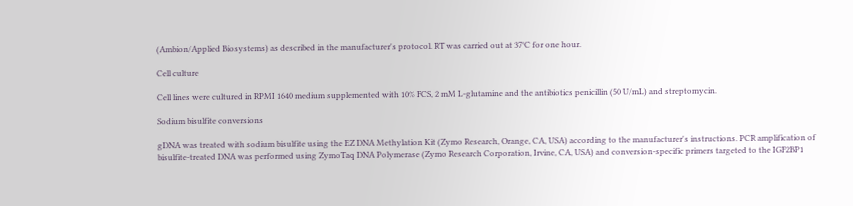(Ambion/Applied Biosystems) as described in the manufacturer's protocol. RT was carried out at 37°C for one hour.

Cell culture

Cell lines were cultured in RPMI 1640 medium supplemented with 10% FCS, 2 mM L-glutamine and the antibiotics penicillin (50 U/mL) and streptomycin.

Sodium bisulfite conversions

gDNA was treated with sodium bisulfite using the EZ DNA Methylation Kit (Zymo Research, Orange, CA, USA) according to the manufacturer's instructions. PCR amplification of bisulfite-treated DNA was performed using ZymoTaq DNA Polymerase (Zymo Research Corporation, Irvine, CA, USA) and conversion-specific primers targeted to the IGF2BP1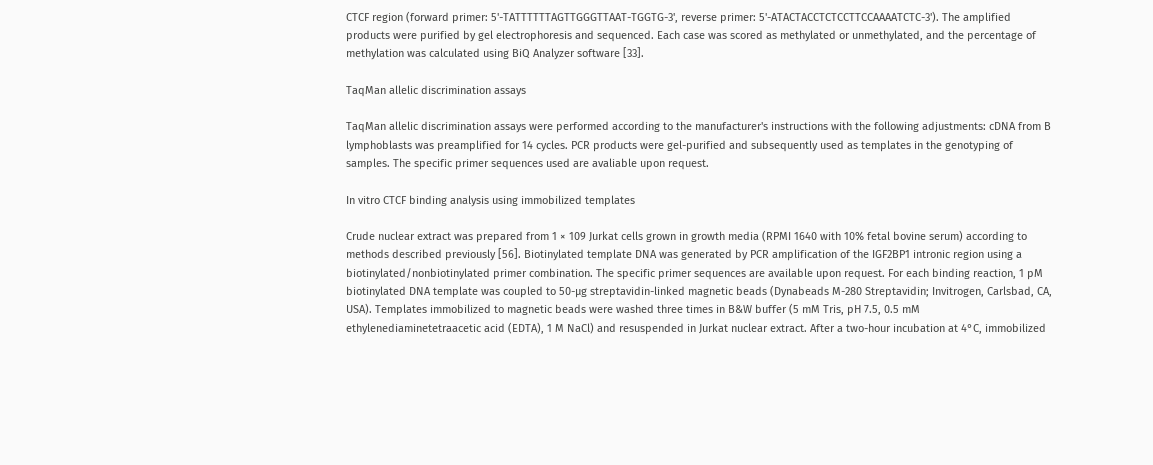CTCF region (forward primer: 5'-TATTTTTTAGTTGGGTTAAT-TGGTG-3', reverse primer: 5'-ATACTACCTCTCCTTCCAAAATCTC-3'). The amplified products were purified by gel electrophoresis and sequenced. Each case was scored as methylated or unmethylated, and the percentage of methylation was calculated using BiQ Analyzer software [33].

TaqMan allelic discrimination assays

TaqMan allelic discrimination assays were performed according to the manufacturer's instructions with the following adjustments: cDNA from B lymphoblasts was preamplified for 14 cycles. PCR products were gel-purified and subsequently used as templates in the genotyping of samples. The specific primer sequences used are avaliable upon request.

In vitro CTCF binding analysis using immobilized templates

Crude nuclear extract was prepared from 1 × 109 Jurkat cells grown in growth media (RPMI 1640 with 10% fetal bovine serum) according to methods described previously [56]. Biotinylated template DNA was generated by PCR amplification of the IGF2BP1 intronic region using a biotinylated/nonbiotinylated primer combination. The specific primer sequences are available upon request. For each binding reaction, 1 pM biotinylated DNA template was coupled to 50-μg streptavidin-linked magnetic beads (Dynabeads M-280 Streptavidin; Invitrogen, Carlsbad, CA, USA). Templates immobilized to magnetic beads were washed three times in B&W buffer (5 mM Tris, pH 7.5, 0.5 mM ethylenediaminetetraacetic acid (EDTA), 1 M NaCl) and resuspended in Jurkat nuclear extract. After a two-hour incubation at 4°C, immobilized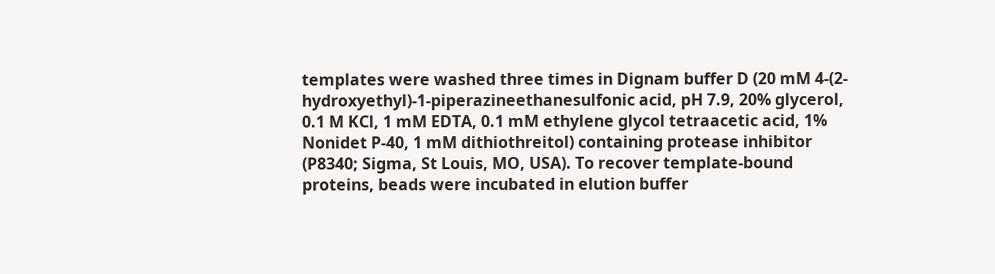templates were washed three times in Dignam buffer D (20 mM 4-(2-hydroxyethyl)-1-piperazineethanesulfonic acid, pH 7.9, 20% glycerol, 0.1 M KCl, 1 mM EDTA, 0.1 mM ethylene glycol tetraacetic acid, 1% Nonidet P-40, 1 mM dithiothreitol) containing protease inhibitor (P8340; Sigma, St Louis, MO, USA). To recover template-bound proteins, beads were incubated in elution buffer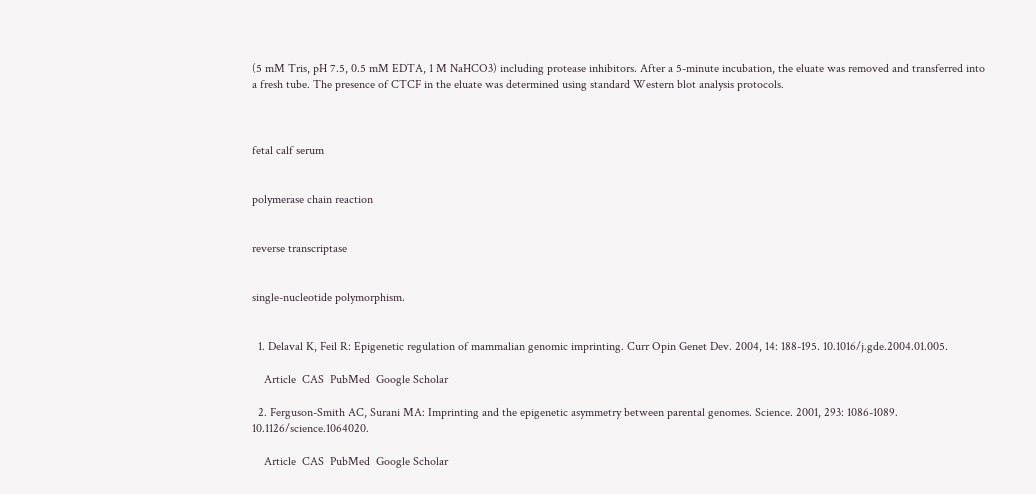(5 mM Tris, pH 7.5, 0.5 mM EDTA, 1 M NaHCO3) including protease inhibitors. After a 5-minute incubation, the eluate was removed and transferred into a fresh tube. The presence of CTCF in the eluate was determined using standard Western blot analysis protocols.



fetal calf serum


polymerase chain reaction


reverse transcriptase


single-nucleotide polymorphism.


  1. Delaval K, Feil R: Epigenetic regulation of mammalian genomic imprinting. Curr Opin Genet Dev. 2004, 14: 188-195. 10.1016/j.gde.2004.01.005.

    Article  CAS  PubMed  Google Scholar

  2. Ferguson-Smith AC, Surani MA: Imprinting and the epigenetic asymmetry between parental genomes. Science. 2001, 293: 1086-1089. 10.1126/science.1064020.

    Article  CAS  PubMed  Google Scholar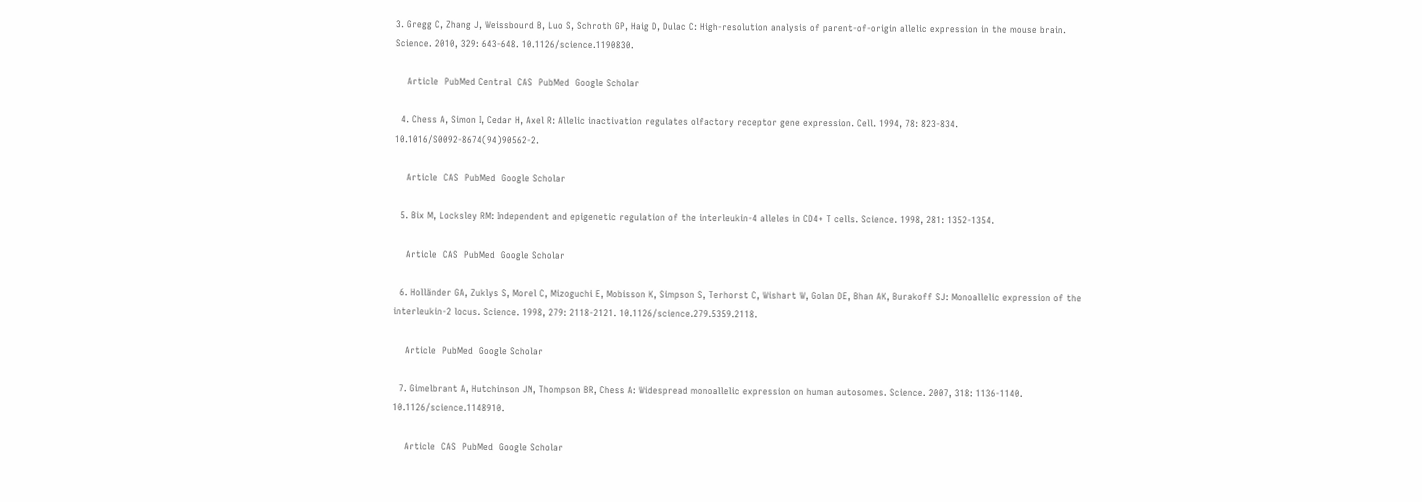3. Gregg C, Zhang J, Weissbourd B, Luo S, Schroth GP, Haig D, Dulac C: High-resolution analysis of parent-of-origin allelic expression in the mouse brain. Science. 2010, 329: 643-648. 10.1126/science.1190830.

    Article  PubMed Central  CAS  PubMed  Google Scholar

  4. Chess A, Simon I, Cedar H, Axel R: Allelic inactivation regulates olfactory receptor gene expression. Cell. 1994, 78: 823-834. 10.1016/S0092-8674(94)90562-2.

    Article  CAS  PubMed  Google Scholar

  5. Bix M, Locksley RM: Independent and epigenetic regulation of the interleukin-4 alleles in CD4+ T cells. Science. 1998, 281: 1352-1354.

    Article  CAS  PubMed  Google Scholar

  6. Holländer GA, Zuklys S, Morel C, Mizoguchi E, Mobisson K, Simpson S, Terhorst C, Wishart W, Golan DE, Bhan AK, Burakoff SJ: Monoallelic expression of the interleukin-2 locus. Science. 1998, 279: 2118-2121. 10.1126/science.279.5359.2118.

    Article  PubMed  Google Scholar

  7. Gimelbrant A, Hutchinson JN, Thompson BR, Chess A: Widespread monoallelic expression on human autosomes. Science. 2007, 318: 1136-1140. 10.1126/science.1148910.

    Article  CAS  PubMed  Google Scholar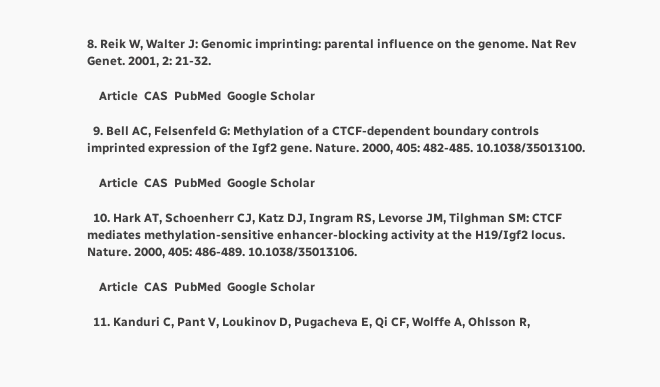8. Reik W, Walter J: Genomic imprinting: parental influence on the genome. Nat Rev Genet. 2001, 2: 21-32.

    Article  CAS  PubMed  Google Scholar

  9. Bell AC, Felsenfeld G: Methylation of a CTCF-dependent boundary controls imprinted expression of the Igf2 gene. Nature. 2000, 405: 482-485. 10.1038/35013100.

    Article  CAS  PubMed  Google Scholar

  10. Hark AT, Schoenherr CJ, Katz DJ, Ingram RS, Levorse JM, Tilghman SM: CTCF mediates methylation-sensitive enhancer-blocking activity at the H19/Igf2 locus. Nature. 2000, 405: 486-489. 10.1038/35013106.

    Article  CAS  PubMed  Google Scholar

  11. Kanduri C, Pant V, Loukinov D, Pugacheva E, Qi CF, Wolffe A, Ohlsson R,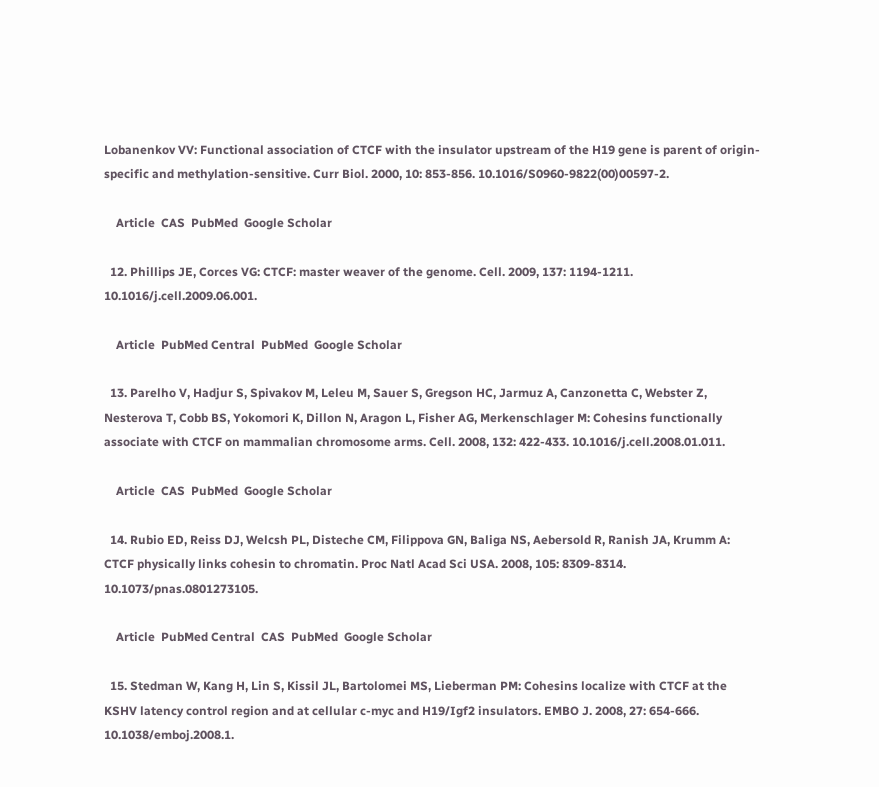Lobanenkov VV: Functional association of CTCF with the insulator upstream of the H19 gene is parent of origin-specific and methylation-sensitive. Curr Biol. 2000, 10: 853-856. 10.1016/S0960-9822(00)00597-2.

    Article  CAS  PubMed  Google Scholar

  12. Phillips JE, Corces VG: CTCF: master weaver of the genome. Cell. 2009, 137: 1194-1211. 10.1016/j.cell.2009.06.001.

    Article  PubMed Central  PubMed  Google Scholar

  13. Parelho V, Hadjur S, Spivakov M, Leleu M, Sauer S, Gregson HC, Jarmuz A, Canzonetta C, Webster Z, Nesterova T, Cobb BS, Yokomori K, Dillon N, Aragon L, Fisher AG, Merkenschlager M: Cohesins functionally associate with CTCF on mammalian chromosome arms. Cell. 2008, 132: 422-433. 10.1016/j.cell.2008.01.011.

    Article  CAS  PubMed  Google Scholar

  14. Rubio ED, Reiss DJ, Welcsh PL, Disteche CM, Filippova GN, Baliga NS, Aebersold R, Ranish JA, Krumm A: CTCF physically links cohesin to chromatin. Proc Natl Acad Sci USA. 2008, 105: 8309-8314. 10.1073/pnas.0801273105.

    Article  PubMed Central  CAS  PubMed  Google Scholar

  15. Stedman W, Kang H, Lin S, Kissil JL, Bartolomei MS, Lieberman PM: Cohesins localize with CTCF at the KSHV latency control region and at cellular c-myc and H19/Igf2 insulators. EMBO J. 2008, 27: 654-666. 10.1038/emboj.2008.1.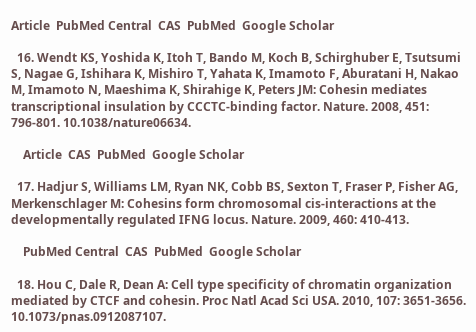Article  PubMed Central  CAS  PubMed  Google Scholar

  16. Wendt KS, Yoshida K, Itoh T, Bando M, Koch B, Schirghuber E, Tsutsumi S, Nagae G, Ishihara K, Mishiro T, Yahata K, Imamoto F, Aburatani H, Nakao M, Imamoto N, Maeshima K, Shirahige K, Peters JM: Cohesin mediates transcriptional insulation by CCCTC-binding factor. Nature. 2008, 451: 796-801. 10.1038/nature06634.

    Article  CAS  PubMed  Google Scholar

  17. Hadjur S, Williams LM, Ryan NK, Cobb BS, Sexton T, Fraser P, Fisher AG, Merkenschlager M: Cohesins form chromosomal cis-interactions at the developmentally regulated IFNG locus. Nature. 2009, 460: 410-413.

    PubMed Central  CAS  PubMed  Google Scholar

  18. Hou C, Dale R, Dean A: Cell type specificity of chromatin organization mediated by CTCF and cohesin. Proc Natl Acad Sci USA. 2010, 107: 3651-3656. 10.1073/pnas.0912087107.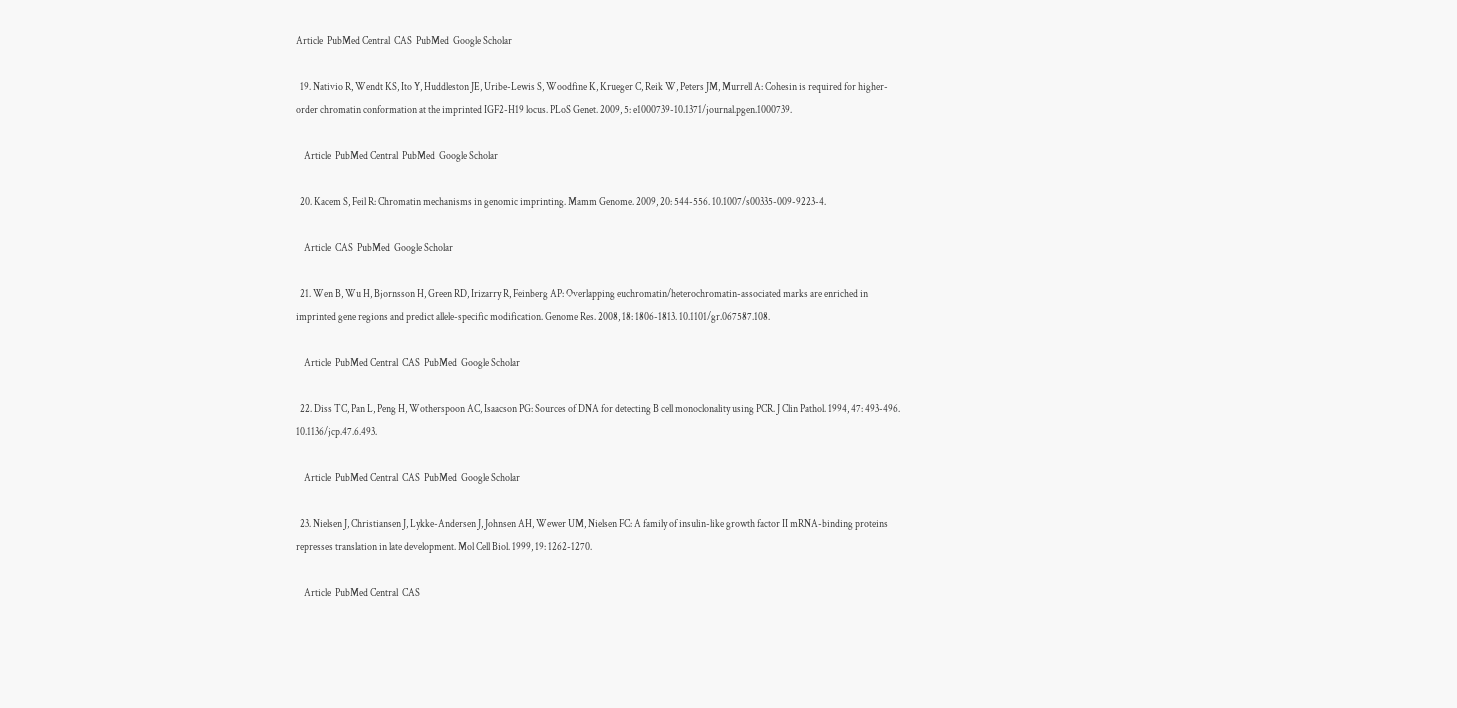Article  PubMed Central  CAS  PubMed  Google Scholar

  19. Nativio R, Wendt KS, Ito Y, Huddleston JE, Uribe-Lewis S, Woodfine K, Krueger C, Reik W, Peters JM, Murrell A: Cohesin is required for higher-order chromatin conformation at the imprinted IGF2-H19 locus. PLoS Genet. 2009, 5: e1000739-10.1371/journal.pgen.1000739.

    Article  PubMed Central  PubMed  Google Scholar

  20. Kacem S, Feil R: Chromatin mechanisms in genomic imprinting. Mamm Genome. 2009, 20: 544-556. 10.1007/s00335-009-9223-4.

    Article  CAS  PubMed  Google Scholar

  21. Wen B, Wu H, Bjornsson H, Green RD, Irizarry R, Feinberg AP: Overlapping euchromatin/heterochromatin-associated marks are enriched in imprinted gene regions and predict allele-specific modification. Genome Res. 2008, 18: 1806-1813. 10.1101/gr.067587.108.

    Article  PubMed Central  CAS  PubMed  Google Scholar

  22. Diss TC, Pan L, Peng H, Wotherspoon AC, Isaacson PG: Sources of DNA for detecting B cell monoclonality using PCR. J Clin Pathol. 1994, 47: 493-496. 10.1136/jcp.47.6.493.

    Article  PubMed Central  CAS  PubMed  Google Scholar

  23. Nielsen J, Christiansen J, Lykke-Andersen J, Johnsen AH, Wewer UM, Nielsen FC: A family of insulin-like growth factor II mRNA-binding proteins represses translation in late development. Mol Cell Biol. 1999, 19: 1262-1270.

    Article  PubMed Central  CAS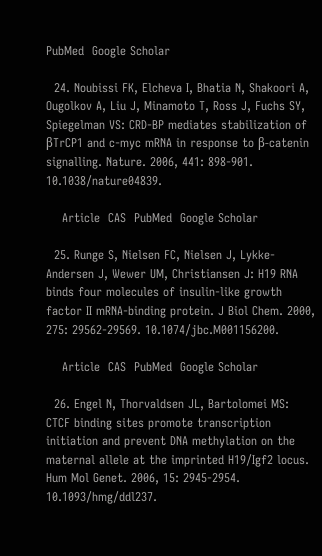PubMed  Google Scholar

  24. Noubissi FK, Elcheva I, Bhatia N, Shakoori A, Ougolkov A, Liu J, Minamoto T, Ross J, Fuchs SY, Spiegelman VS: CRD-BP mediates stabilization of βTrCP1 and c-myc mRNA in response to β-catenin signalling. Nature. 2006, 441: 898-901. 10.1038/nature04839.

    Article  CAS  PubMed  Google Scholar

  25. Runge S, Nielsen FC, Nielsen J, Lykke-Andersen J, Wewer UM, Christiansen J: H19 RNA binds four molecules of insulin-like growth factor II mRNA-binding protein. J Biol Chem. 2000, 275: 29562-29569. 10.1074/jbc.M001156200.

    Article  CAS  PubMed  Google Scholar

  26. Engel N, Thorvaldsen JL, Bartolomei MS: CTCF binding sites promote transcription initiation and prevent DNA methylation on the maternal allele at the imprinted H19/Igf2 locus. Hum Mol Genet. 2006, 15: 2945-2954. 10.1093/hmg/ddl237.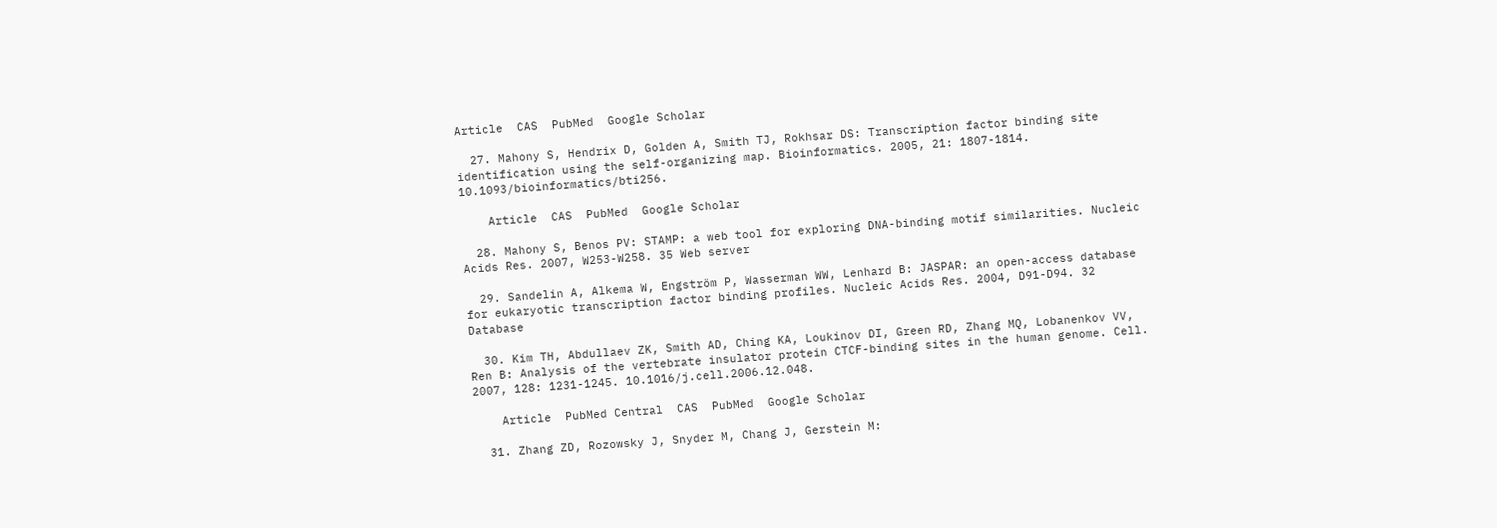Article  CAS  PubMed  Google Scholar

  27. Mahony S, Hendrix D, Golden A, Smith TJ, Rokhsar DS: Transcription factor binding site identification using the self-organizing map. Bioinformatics. 2005, 21: 1807-1814. 10.1093/bioinformatics/bti256.

    Article  CAS  PubMed  Google Scholar

  28. Mahony S, Benos PV: STAMP: a web tool for exploring DNA-binding motif similarities. Nucleic Acids Res. 2007, W253-W258. 35 Web server

  29. Sandelin A, Alkema W, Engström P, Wasserman WW, Lenhard B: JASPAR: an open-access database for eukaryotic transcription factor binding profiles. Nucleic Acids Res. 2004, D91-D94. 32 Database

  30. Kim TH, Abdullaev ZK, Smith AD, Ching KA, Loukinov DI, Green RD, Zhang MQ, Lobanenkov VV, Ren B: Analysis of the vertebrate insulator protein CTCF-binding sites in the human genome. Cell. 2007, 128: 1231-1245. 10.1016/j.cell.2006.12.048.

    Article  PubMed Central  CAS  PubMed  Google Scholar

  31. Zhang ZD, Rozowsky J, Snyder M, Chang J, Gerstein M: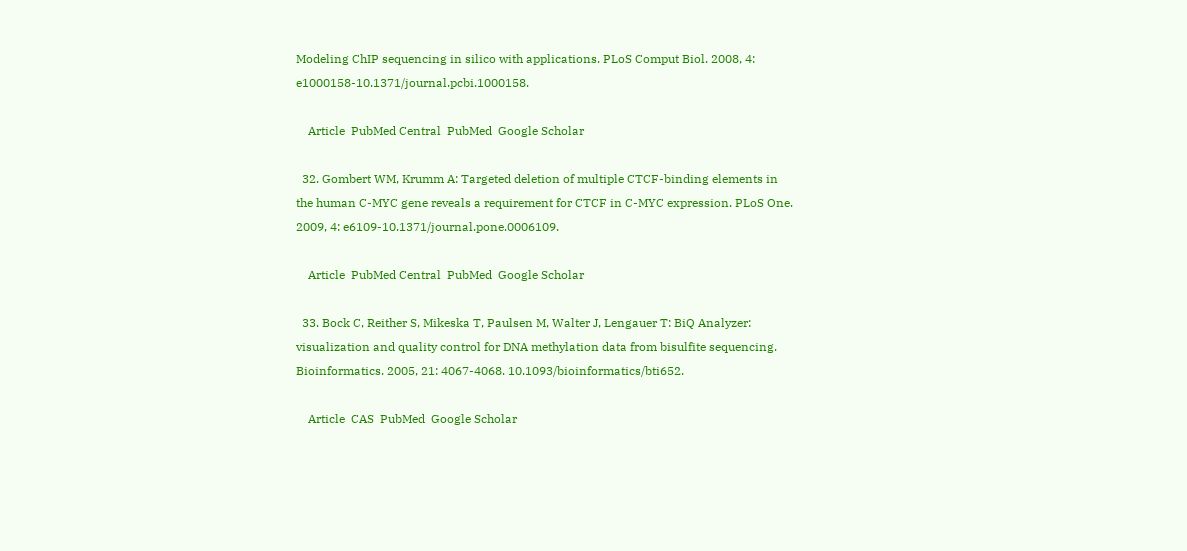Modeling ChIP sequencing in silico with applications. PLoS Comput Biol. 2008, 4: e1000158-10.1371/journal.pcbi.1000158.

    Article  PubMed Central  PubMed  Google Scholar

  32. Gombert WM, Krumm A: Targeted deletion of multiple CTCF-binding elements in the human C-MYC gene reveals a requirement for CTCF in C-MYC expression. PLoS One. 2009, 4: e6109-10.1371/journal.pone.0006109.

    Article  PubMed Central  PubMed  Google Scholar

  33. Bock C, Reither S, Mikeska T, Paulsen M, Walter J, Lengauer T: BiQ Analyzer: visualization and quality control for DNA methylation data from bisulfite sequencing. Bioinformatics. 2005, 21: 4067-4068. 10.1093/bioinformatics/bti652.

    Article  CAS  PubMed  Google Scholar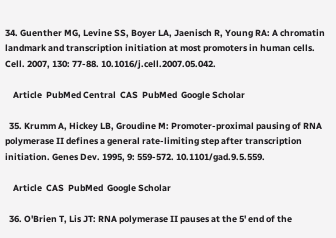34. Guenther MG, Levine SS, Boyer LA, Jaenisch R, Young RA: A chromatin landmark and transcription initiation at most promoters in human cells. Cell. 2007, 130: 77-88. 10.1016/j.cell.2007.05.042.

    Article  PubMed Central  CAS  PubMed  Google Scholar

  35. Krumm A, Hickey LB, Groudine M: Promoter-proximal pausing of RNA polymerase II defines a general rate-limiting step after transcription initiation. Genes Dev. 1995, 9: 559-572. 10.1101/gad.9.5.559.

    Article  CAS  PubMed  Google Scholar

  36. O'Brien T, Lis JT: RNA polymerase II pauses at the 5' end of the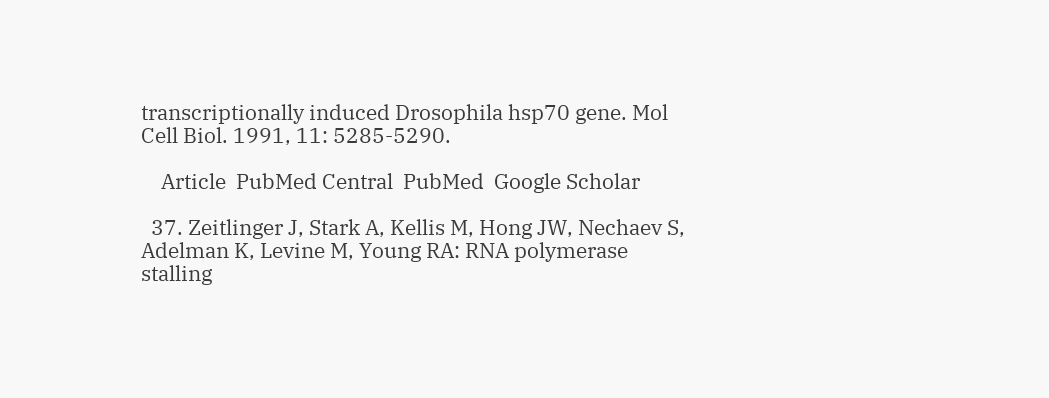transcriptionally induced Drosophila hsp70 gene. Mol Cell Biol. 1991, 11: 5285-5290.

    Article  PubMed Central  PubMed  Google Scholar

  37. Zeitlinger J, Stark A, Kellis M, Hong JW, Nechaev S, Adelman K, Levine M, Young RA: RNA polymerase stalling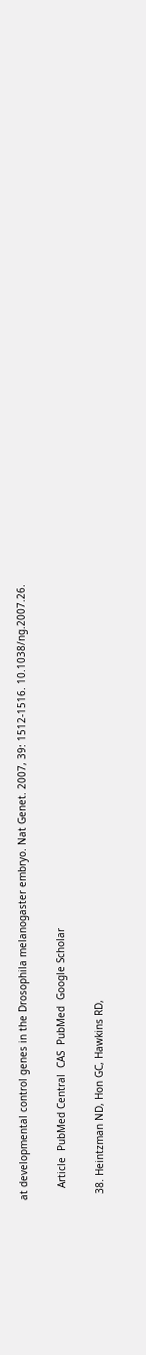at developmental control genes in the Drosophila melanogaster embryo. Nat Genet. 2007, 39: 1512-1516. 10.1038/ng.2007.26.

    Article  PubMed Central  CAS  PubMed  Google Scholar

  38. Heintzman ND, Hon GC, Hawkins RD,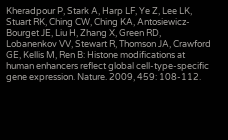Kheradpour P, Stark A, Harp LF, Ye Z, Lee LK, Stuart RK, Ching CW, Ching KA, Antosiewicz-Bourget JE, Liu H, Zhang X, Green RD, Lobanenkov VV, Stewart R, Thomson JA, Crawford GE, Kellis M, Ren B: Histone modifications at human enhancers reflect global cell-type-specific gene expression. Nature. 2009, 459: 108-112.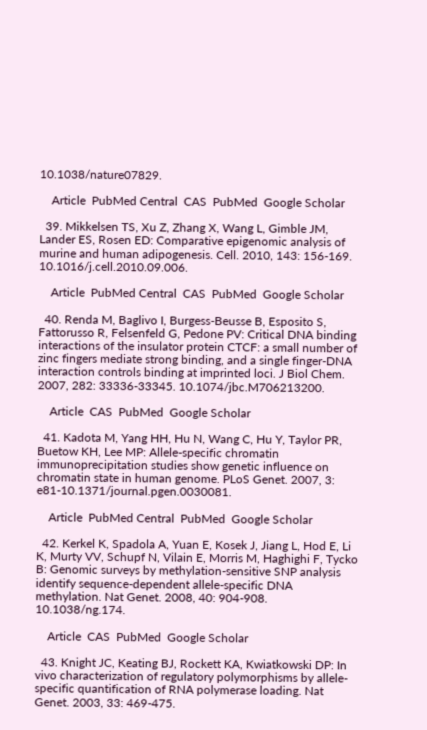10.1038/nature07829.

    Article  PubMed Central  CAS  PubMed  Google Scholar

  39. Mikkelsen TS, Xu Z, Zhang X, Wang L, Gimble JM, Lander ES, Rosen ED: Comparative epigenomic analysis of murine and human adipogenesis. Cell. 2010, 143: 156-169. 10.1016/j.cell.2010.09.006.

    Article  PubMed Central  CAS  PubMed  Google Scholar

  40. Renda M, Baglivo I, Burgess-Beusse B, Esposito S, Fattorusso R, Felsenfeld G, Pedone PV: Critical DNA binding interactions of the insulator protein CTCF: a small number of zinc fingers mediate strong binding, and a single finger-DNA interaction controls binding at imprinted loci. J Biol Chem. 2007, 282: 33336-33345. 10.1074/jbc.M706213200.

    Article  CAS  PubMed  Google Scholar

  41. Kadota M, Yang HH, Hu N, Wang C, Hu Y, Taylor PR, Buetow KH, Lee MP: Allele-specific chromatin immunoprecipitation studies show genetic influence on chromatin state in human genome. PLoS Genet. 2007, 3: e81-10.1371/journal.pgen.0030081.

    Article  PubMed Central  PubMed  Google Scholar

  42. Kerkel K, Spadola A, Yuan E, Kosek J, Jiang L, Hod E, Li K, Murty VV, Schupf N, Vilain E, Morris M, Haghighi F, Tycko B: Genomic surveys by methylation-sensitive SNP analysis identify sequence-dependent allele-specific DNA methylation. Nat Genet. 2008, 40: 904-908. 10.1038/ng.174.

    Article  CAS  PubMed  Google Scholar

  43. Knight JC, Keating BJ, Rockett KA, Kwiatkowski DP: In vivo characterization of regulatory polymorphisms by allele-specific quantification of RNA polymerase loading. Nat Genet. 2003, 33: 469-475.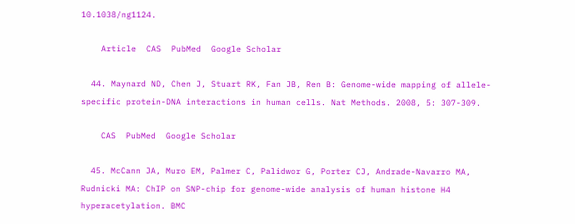10.1038/ng1124.

    Article  CAS  PubMed  Google Scholar

  44. Maynard ND, Chen J, Stuart RK, Fan JB, Ren B: Genome-wide mapping of allele-specific protein-DNA interactions in human cells. Nat Methods. 2008, 5: 307-309.

    CAS  PubMed  Google Scholar

  45. McCann JA, Muro EM, Palmer C, Palidwor G, Porter CJ, Andrade-Navarro MA, Rudnicki MA: ChIP on SNP-chip for genome-wide analysis of human histone H4 hyperacetylation. BMC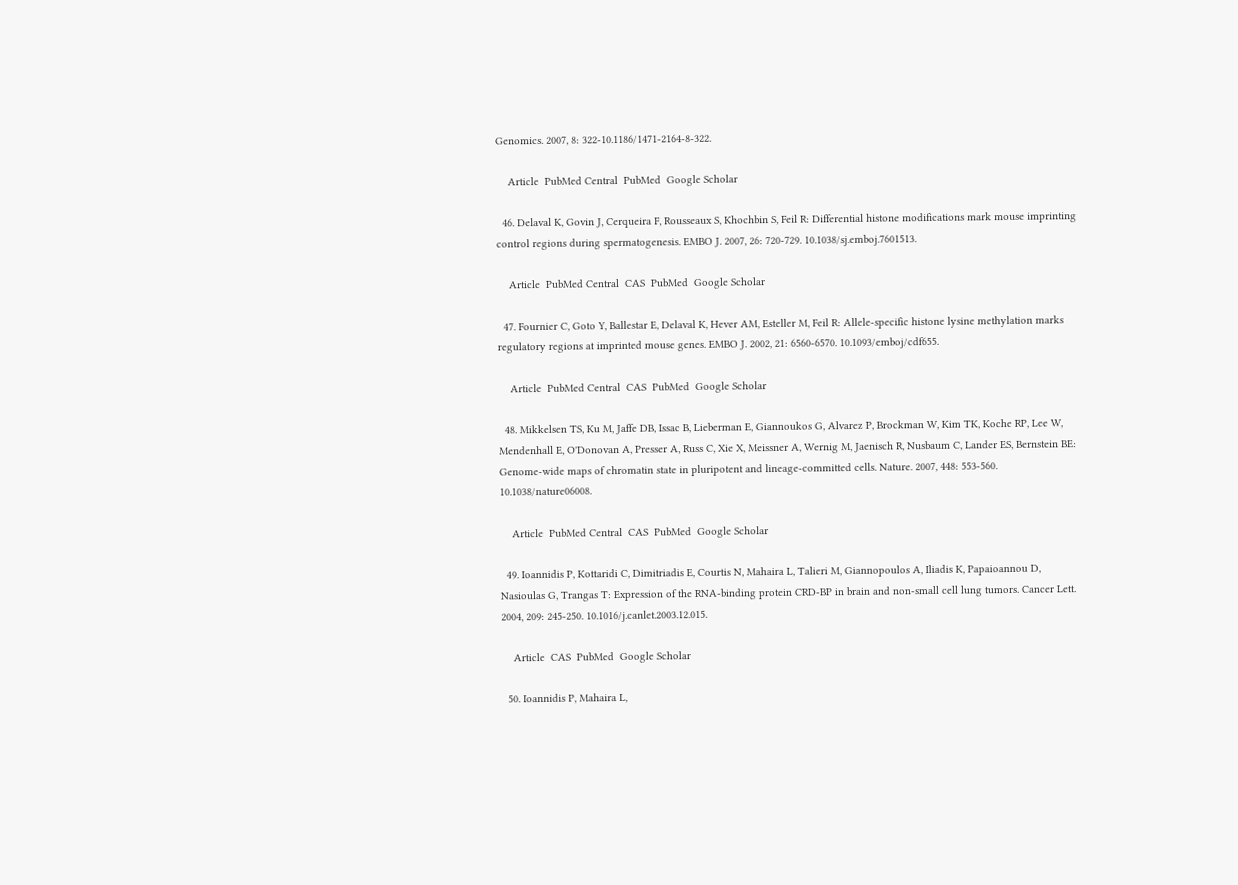Genomics. 2007, 8: 322-10.1186/1471-2164-8-322.

    Article  PubMed Central  PubMed  Google Scholar

  46. Delaval K, Govin J, Cerqueira F, Rousseaux S, Khochbin S, Feil R: Differential histone modifications mark mouse imprinting control regions during spermatogenesis. EMBO J. 2007, 26: 720-729. 10.1038/sj.emboj.7601513.

    Article  PubMed Central  CAS  PubMed  Google Scholar

  47. Fournier C, Goto Y, Ballestar E, Delaval K, Hever AM, Esteller M, Feil R: Allele-specific histone lysine methylation marks regulatory regions at imprinted mouse genes. EMBO J. 2002, 21: 6560-6570. 10.1093/emboj/cdf655.

    Article  PubMed Central  CAS  PubMed  Google Scholar

  48. Mikkelsen TS, Ku M, Jaffe DB, Issac B, Lieberman E, Giannoukos G, Alvarez P, Brockman W, Kim TK, Koche RP, Lee W, Mendenhall E, O'Donovan A, Presser A, Russ C, Xie X, Meissner A, Wernig M, Jaenisch R, Nusbaum C, Lander ES, Bernstein BE: Genome-wide maps of chromatin state in pluripotent and lineage-committed cells. Nature. 2007, 448: 553-560. 10.1038/nature06008.

    Article  PubMed Central  CAS  PubMed  Google Scholar

  49. Ioannidis P, Kottaridi C, Dimitriadis E, Courtis N, Mahaira L, Talieri M, Giannopoulos A, Iliadis K, Papaioannou D, Nasioulas G, Trangas T: Expression of the RNA-binding protein CRD-BP in brain and non-small cell lung tumors. Cancer Lett. 2004, 209: 245-250. 10.1016/j.canlet.2003.12.015.

    Article  CAS  PubMed  Google Scholar

  50. Ioannidis P, Mahaira L,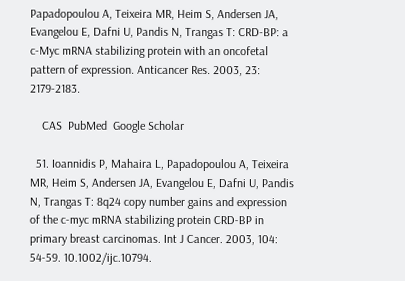Papadopoulou A, Teixeira MR, Heim S, Andersen JA, Evangelou E, Dafni U, Pandis N, Trangas T: CRD-BP: a c-Myc mRNA stabilizing protein with an oncofetal pattern of expression. Anticancer Res. 2003, 23: 2179-2183.

    CAS  PubMed  Google Scholar

  51. Ioannidis P, Mahaira L, Papadopoulou A, Teixeira MR, Heim S, Andersen JA, Evangelou E, Dafni U, Pandis N, Trangas T: 8q24 copy number gains and expression of the c-myc mRNA stabilizing protein CRD-BP in primary breast carcinomas. Int J Cancer. 2003, 104: 54-59. 10.1002/ijc.10794.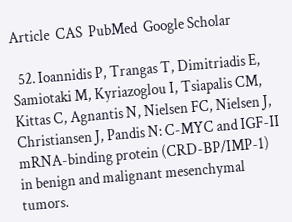Article  CAS  PubMed  Google Scholar

  52. Ioannidis P, Trangas T, Dimitriadis E, Samiotaki M, Kyriazoglou I, Tsiapalis CM, Kittas C, Agnantis N, Nielsen FC, Nielsen J, Christiansen J, Pandis N: C-MYC and IGF-II mRNA-binding protein (CRD-BP/IMP-1) in benign and malignant mesenchymal tumors.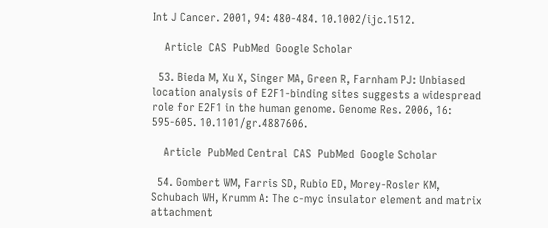Int J Cancer. 2001, 94: 480-484. 10.1002/ijc.1512.

    Article  CAS  PubMed  Google Scholar

  53. Bieda M, Xu X, Singer MA, Green R, Farnham PJ: Unbiased location analysis of E2F1-binding sites suggests a widespread role for E2F1 in the human genome. Genome Res. 2006, 16: 595-605. 10.1101/gr.4887606.

    Article  PubMed Central  CAS  PubMed  Google Scholar

  54. Gombert WM, Farris SD, Rubio ED, Morey-Rosler KM, Schubach WH, Krumm A: The c-myc insulator element and matrix attachment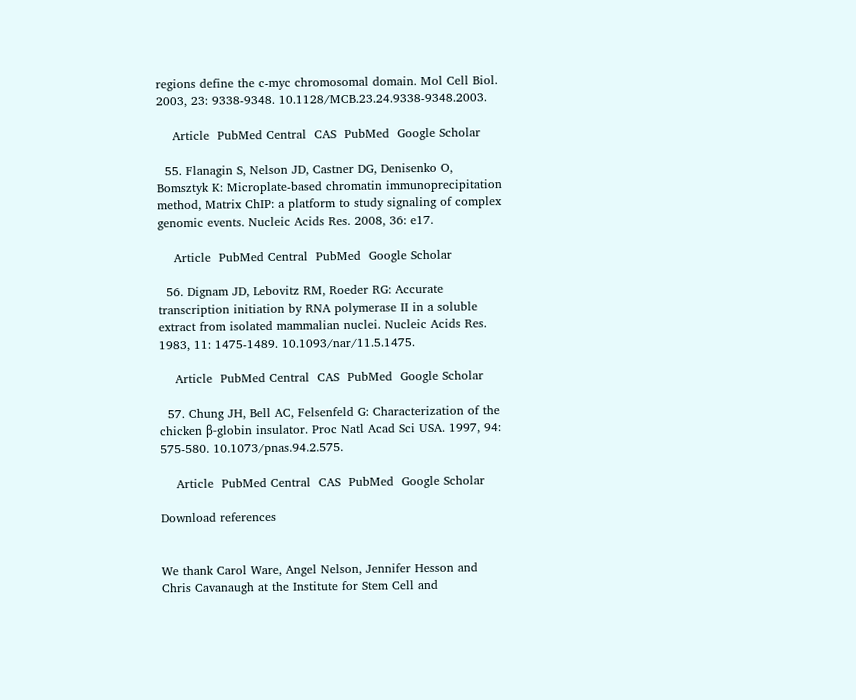regions define the c-myc chromosomal domain. Mol Cell Biol. 2003, 23: 9338-9348. 10.1128/MCB.23.24.9338-9348.2003.

    Article  PubMed Central  CAS  PubMed  Google Scholar

  55. Flanagin S, Nelson JD, Castner DG, Denisenko O, Bomsztyk K: Microplate-based chromatin immunoprecipitation method, Matrix ChIP: a platform to study signaling of complex genomic events. Nucleic Acids Res. 2008, 36: e17.

    Article  PubMed Central  PubMed  Google Scholar

  56. Dignam JD, Lebovitz RM, Roeder RG: Accurate transcription initiation by RNA polymerase II in a soluble extract from isolated mammalian nuclei. Nucleic Acids Res. 1983, 11: 1475-1489. 10.1093/nar/11.5.1475.

    Article  PubMed Central  CAS  PubMed  Google Scholar

  57. Chung JH, Bell AC, Felsenfeld G: Characterization of the chicken β-globin insulator. Proc Natl Acad Sci USA. 1997, 94: 575-580. 10.1073/pnas.94.2.575.

    Article  PubMed Central  CAS  PubMed  Google Scholar

Download references


We thank Carol Ware, Angel Nelson, Jennifer Hesson and Chris Cavanaugh at the Institute for Stem Cell and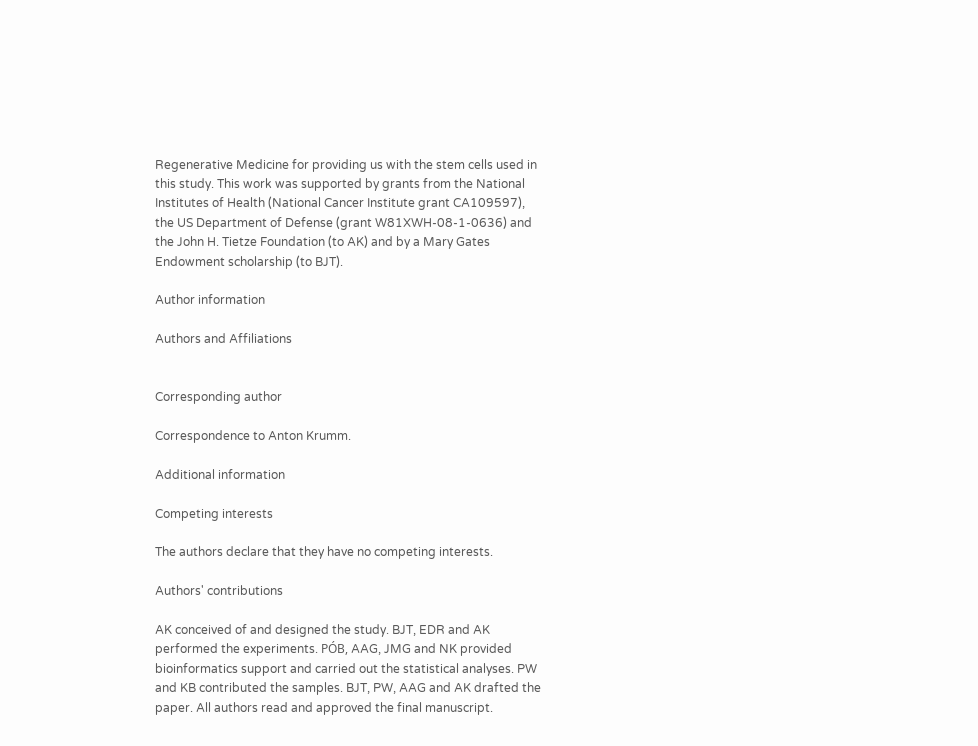Regenerative Medicine for providing us with the stem cells used in this study. This work was supported by grants from the National Institutes of Health (National Cancer Institute grant CA109597), the US Department of Defense (grant W81XWH-08-1-0636) and the John H. Tietze Foundation (to AK) and by a Mary Gates Endowment scholarship (to BJT).

Author information

Authors and Affiliations


Corresponding author

Correspondence to Anton Krumm.

Additional information

Competing interests

The authors declare that they have no competing interests.

Authors' contributions

AK conceived of and designed the study. BJT, EDR and AK performed the experiments. PÓB, AAG, JMG and NK provided bioinformatics support and carried out the statistical analyses. PW and KB contributed the samples. BJT, PW, AAG and AK drafted the paper. All authors read and approved the final manuscript.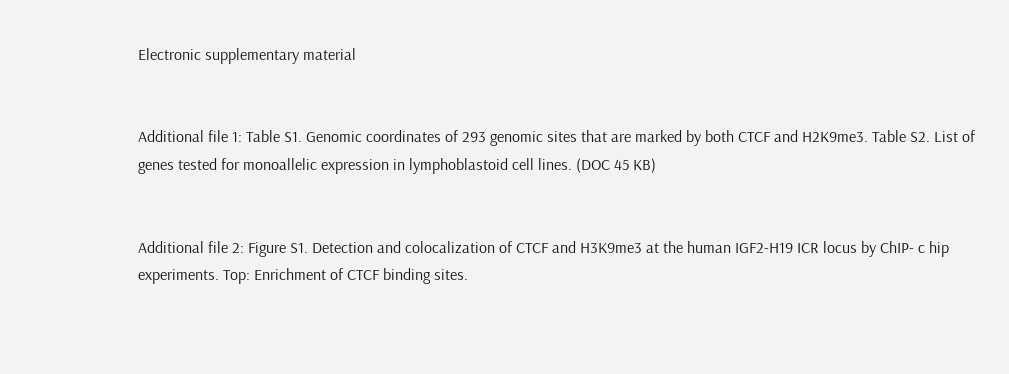Electronic supplementary material


Additional file 1: Table S1. Genomic coordinates of 293 genomic sites that are marked by both CTCF and H2K9me3. Table S2. List of genes tested for monoallelic expression in lymphoblastoid cell lines. (DOC 45 KB)


Additional file 2: Figure S1. Detection and colocalization of CTCF and H3K9me3 at the human IGF2-H19 ICR locus by ChIP- c hip experiments. Top: Enrichment of CTCF binding sites.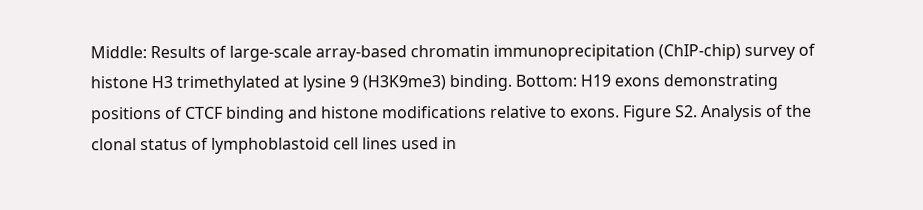Middle: Results of large-scale array-based chromatin immunoprecipitation (ChIP-chip) survey of histone H3 trimethylated at lysine 9 (H3K9me3) binding. Bottom: H19 exons demonstrating positions of CTCF binding and histone modifications relative to exons. Figure S2. Analysis of the clonal status of lymphoblastoid cell lines used in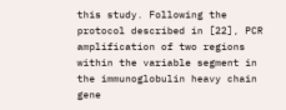this study. Following the protocol described in [22], PCR amplification of two regions within the variable segment in the immunoglobulin heavy chain gene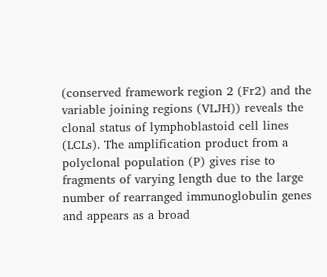(conserved framework region 2 (Fr2) and the variable joining regions (VLJH)) reveals the clonal status of lymphoblastoid cell lines (LCLs). The amplification product from a polyclonal population (P) gives rise to fragments of varying length due to the large number of rearranged immunoglobulin genes and appears as a broad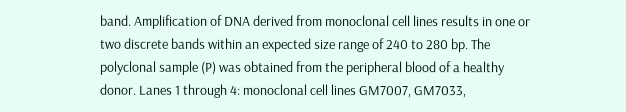band. Amplification of DNA derived from monoclonal cell lines results in one or two discrete bands within an expected size range of 240 to 280 bp. The polyclonal sample (P) was obtained from the peripheral blood of a healthy donor. Lanes 1 through 4: monoclonal cell lines GM7007, GM7033,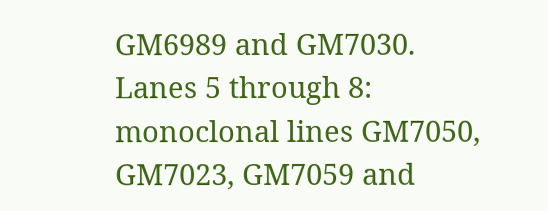GM6989 and GM7030. Lanes 5 through 8: monoclonal lines GM7050, GM7023, GM7059 and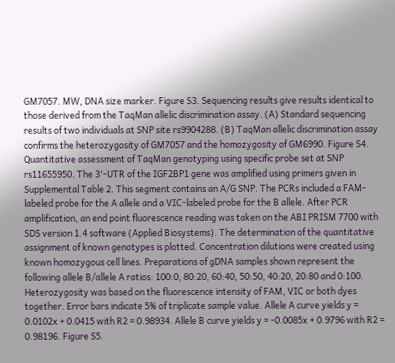GM7057. MW, DNA size marker. Figure S3. Sequencing results give results identical to those derived from the TaqMan allelic discrimination assay. (A) Standard sequencing results of two individuals at SNP site rs9904288. (B) TaqMan allelic discrimination assay confirms the heterozygosity of GM7057 and the homozygosity of GM6990. Figure S4. Quantitative assessment of TaqMan genotyping using specific probe set at SNP rs11655950. The 3'-UTR of the IGF2BP1 gene was amplified using primers given in Supplemental Table 2. This segment contains an A/G SNP. The PCRs included a FAM-labeled probe for the A allele and a VIC-labeled probe for the B allele. After PCR amplification, an end point fluorescence reading was taken on the ABI PRISM 7700 with SDS version 1.4 software (Applied Biosystems). The determination of the quantitative assignment of known genotypes is plotted. Concentration dilutions were created using known homozygous cell lines. Preparations of gDNA samples shown represent the following allele B/allele A ratios: 100:0, 80:20, 60:40, 50:50, 40:20, 20:80 and 0:100. Heterozygosity was based on the fluorescence intensity of FAM, VIC or both dyes together. Error bars indicate 5% of triplicate sample value. Allele A curve yields y = 0.0102x + 0.0415 with R2 = 0.98934. Allele B curve yields y = -0.0085x + 0.9796 with R2 = 0.98196. Figure S5.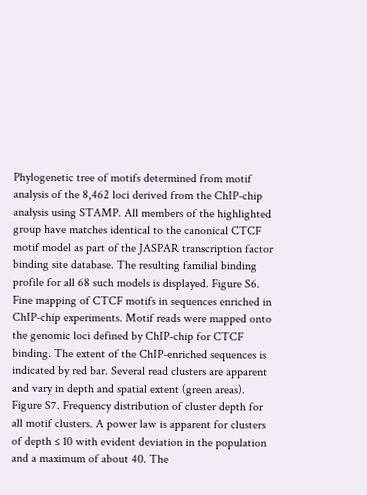Phylogenetic tree of motifs determined from motif analysis of the 8,462 loci derived from the ChIP-chip analysis using STAMP. All members of the highlighted group have matches identical to the canonical CTCF motif model as part of the JASPAR transcription factor binding site database. The resulting familial binding profile for all 68 such models is displayed. Figure S6. Fine mapping of CTCF motifs in sequences enriched in ChIP-chip experiments. Motif reads were mapped onto the genomic loci defined by ChIP-chip for CTCF binding. The extent of the ChIP-enriched sequences is indicated by red bar. Several read clusters are apparent and vary in depth and spatial extent (green areas). Figure S7. Frequency distribution of cluster depth for all motif clusters. A power law is apparent for clusters of depth ≤ 10 with evident deviation in the population and a maximum of about 40. The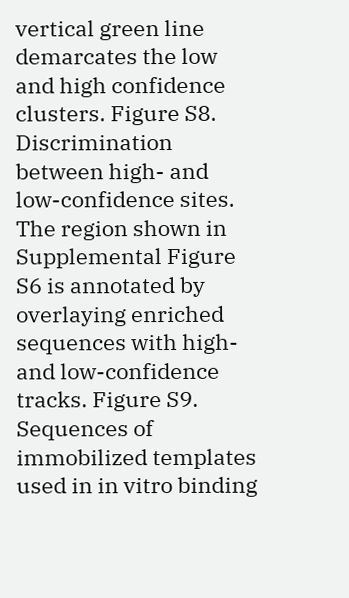vertical green line demarcates the low and high confidence clusters. Figure S8. Discrimination between high- and low-confidence sites. The region shown in Supplemental Figure S6 is annotated by overlaying enriched sequences with high- and low-confidence tracks. Figure S9. Sequences of immobilized templates used in in vitro binding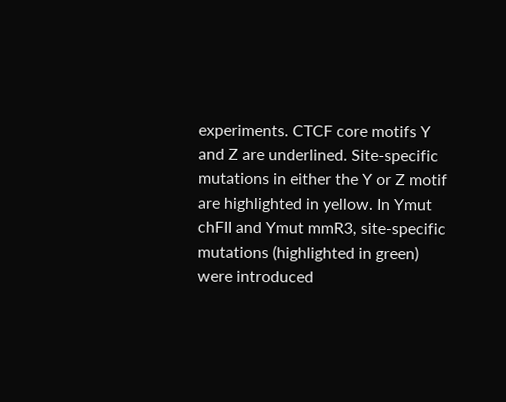experiments. CTCF core motifs Y and Z are underlined. Site-specific mutations in either the Y or Z motif are highlighted in yellow. In Ymut chFII and Ymut mmR3, site-specific mutations (highlighted in green) were introduced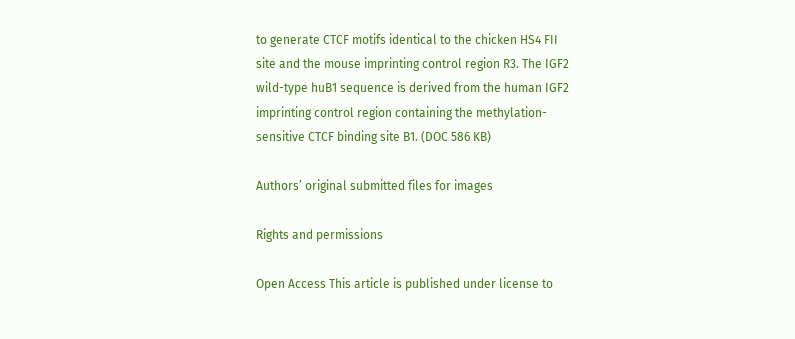to generate CTCF motifs identical to the chicken HS4 FII site and the mouse imprinting control region R3. The IGF2 wild-type huB1 sequence is derived from the human IGF2 imprinting control region containing the methylation-sensitive CTCF binding site B1. (DOC 586 KB)

Authors’ original submitted files for images

Rights and permissions

Open Access This article is published under license to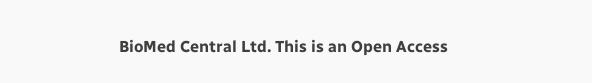BioMed Central Ltd. This is an Open Access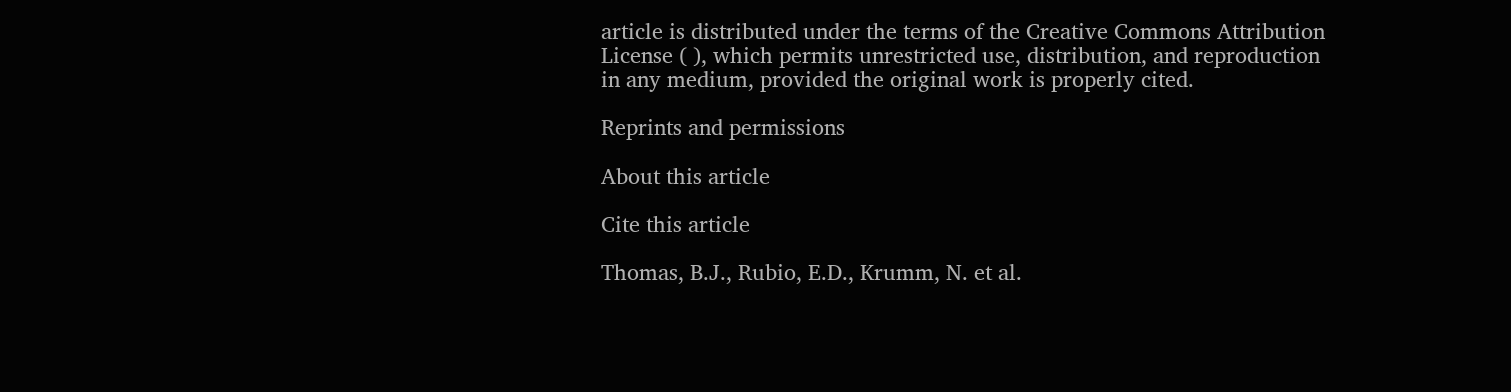article is distributed under the terms of the Creative Commons Attribution License ( ), which permits unrestricted use, distribution, and reproduction in any medium, provided the original work is properly cited.

Reprints and permissions

About this article

Cite this article

Thomas, B.J., Rubio, E.D., Krumm, N. et al.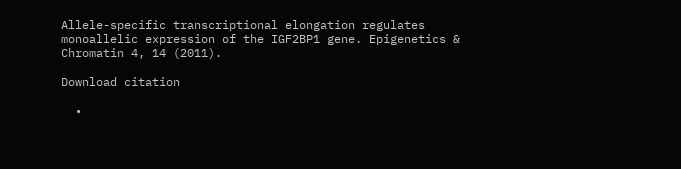Allele-specific transcriptional elongation regulates monoallelic expression of the IGF2BP1 gene. Epigenetics & Chromatin 4, 14 (2011).

Download citation

  •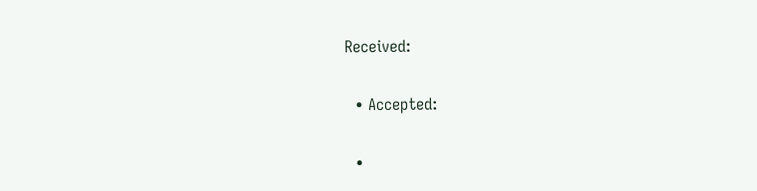Received:

  • Accepted:

  •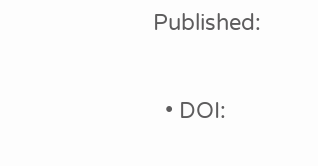Published:

  • DOI: